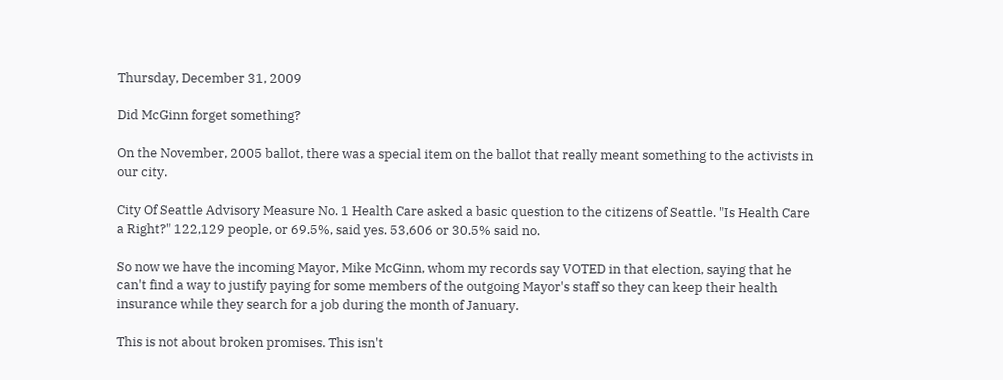Thursday, December 31, 2009

Did McGinn forget something?

On the November, 2005 ballot, there was a special item on the ballot that really meant something to the activists in our city.

City Of Seattle Advisory Measure No. 1 Health Care asked a basic question to the citizens of Seattle. "Is Health Care a Right?" 122,129 people, or 69.5%, said yes. 53,606 or 30.5% said no.

So now we have the incoming Mayor, Mike McGinn, whom my records say VOTED in that election, saying that he can't find a way to justify paying for some members of the outgoing Mayor's staff so they can keep their health insurance while they search for a job during the month of January.

This is not about broken promises. This isn't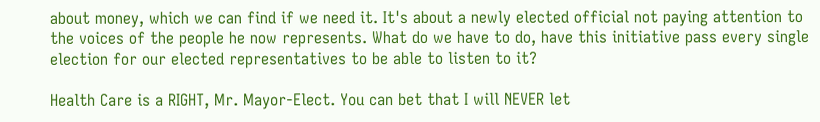about money, which we can find if we need it. It's about a newly elected official not paying attention to the voices of the people he now represents. What do we have to do, have this initiative pass every single election for our elected representatives to be able to listen to it?

Health Care is a RIGHT, Mr. Mayor-Elect. You can bet that I will NEVER let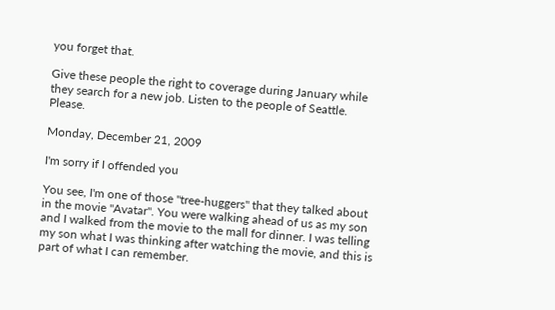you forget that.

Give these people the right to coverage during January while they search for a new job. Listen to the people of Seattle. Please.

Monday, December 21, 2009

I'm sorry if I offended you

You see, I'm one of those "tree-huggers" that they talked about in the movie "Avatar". You were walking ahead of us as my son and I walked from the movie to the mall for dinner. I was telling my son what I was thinking after watching the movie, and this is part of what I can remember.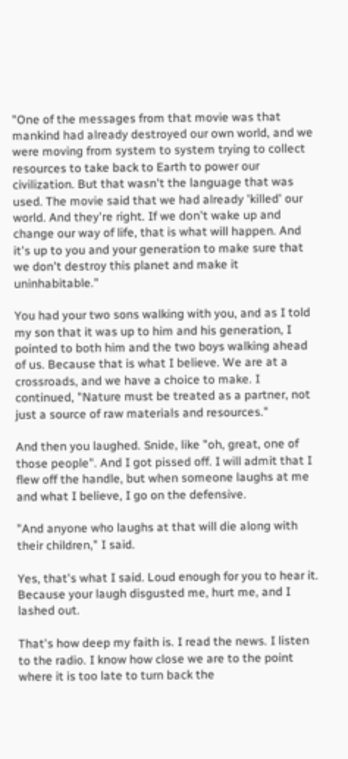"One of the messages from that movie was that mankind had already destroyed our own world, and we were moving from system to system trying to collect resources to take back to Earth to power our civilization. But that wasn't the language that was used. The movie said that we had already 'killed' our world. And they're right. If we don't wake up and change our way of life, that is what will happen. And it's up to you and your generation to make sure that we don't destroy this planet and make it uninhabitable."

You had your two sons walking with you, and as I told my son that it was up to him and his generation, I pointed to both him and the two boys walking ahead of us. Because that is what I believe. We are at a crossroads, and we have a choice to make. I continued, "Nature must be treated as a partner, not just a source of raw materials and resources."

And then you laughed. Snide, like "oh, great, one of those people". And I got pissed off. I will admit that I flew off the handle, but when someone laughs at me and what I believe, I go on the defensive.

"And anyone who laughs at that will die along with their children," I said.

Yes, that's what I said. Loud enough for you to hear it. Because your laugh disgusted me, hurt me, and I lashed out.

That's how deep my faith is. I read the news. I listen to the radio. I know how close we are to the point where it is too late to turn back the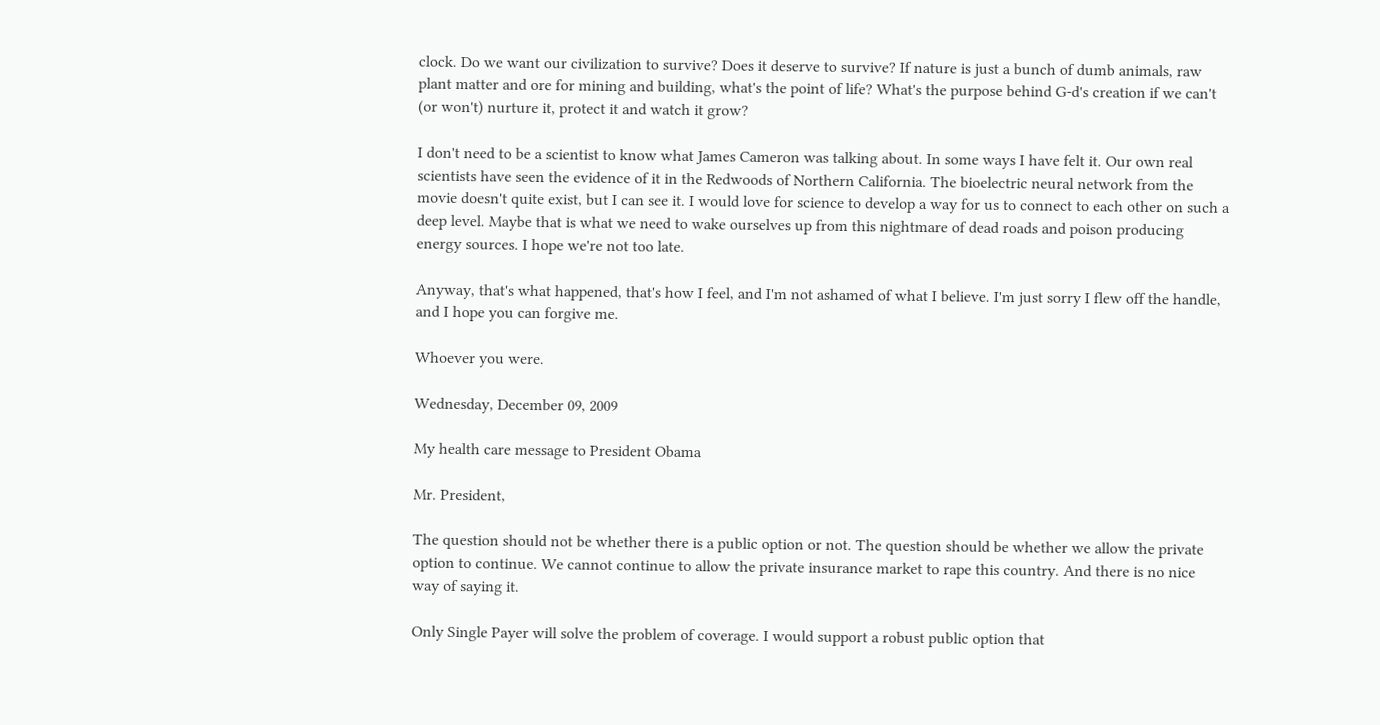clock. Do we want our civilization to survive? Does it deserve to survive? If nature is just a bunch of dumb animals, raw plant matter and ore for mining and building, what's the point of life? What's the purpose behind G-d's creation if we can't (or won't) nurture it, protect it and watch it grow?

I don't need to be a scientist to know what James Cameron was talking about. In some ways I have felt it. Our own real scientists have seen the evidence of it in the Redwoods of Northern California. The bioelectric neural network from the movie doesn't quite exist, but I can see it. I would love for science to develop a way for us to connect to each other on such a deep level. Maybe that is what we need to wake ourselves up from this nightmare of dead roads and poison producing energy sources. I hope we're not too late.

Anyway, that's what happened, that's how I feel, and I'm not ashamed of what I believe. I'm just sorry I flew off the handle, and I hope you can forgive me.

Whoever you were.

Wednesday, December 09, 2009

My health care message to President Obama

Mr. President,

The question should not be whether there is a public option or not. The question should be whether we allow the private option to continue. We cannot continue to allow the private insurance market to rape this country. And there is no nice way of saying it.

Only Single Payer will solve the problem of coverage. I would support a robust public option that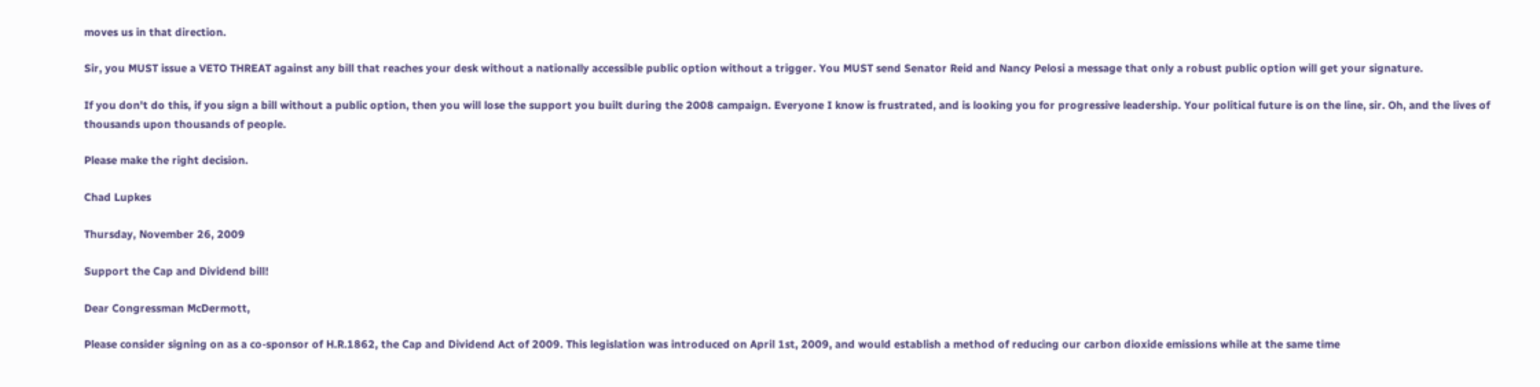moves us in that direction.

Sir, you MUST issue a VETO THREAT against any bill that reaches your desk without a nationally accessible public option without a trigger. You MUST send Senator Reid and Nancy Pelosi a message that only a robust public option will get your signature.

If you don't do this, if you sign a bill without a public option, then you will lose the support you built during the 2008 campaign. Everyone I know is frustrated, and is looking you for progressive leadership. Your political future is on the line, sir. Oh, and the lives of thousands upon thousands of people.

Please make the right decision.

Chad Lupkes

Thursday, November 26, 2009

Support the Cap and Dividend bill!

Dear Congressman McDermott,

Please consider signing on as a co-sponsor of H.R.1862, the Cap and Dividend Act of 2009. This legislation was introduced on April 1st, 2009, and would establish a method of reducing our carbon dioxide emissions while at the same time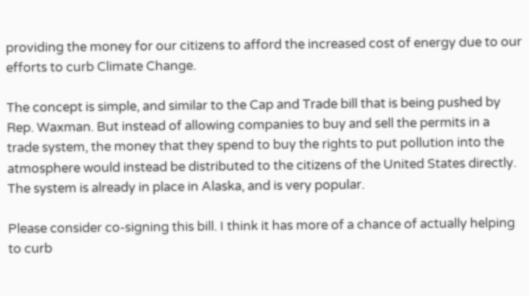providing the money for our citizens to afford the increased cost of energy due to our efforts to curb Climate Change.

The concept is simple, and similar to the Cap and Trade bill that is being pushed by Rep. Waxman. But instead of allowing companies to buy and sell the permits in a trade system, the money that they spend to buy the rights to put pollution into the atmosphere would instead be distributed to the citizens of the United States directly. The system is already in place in Alaska, and is very popular.

Please consider co-signing this bill. I think it has more of a chance of actually helping to curb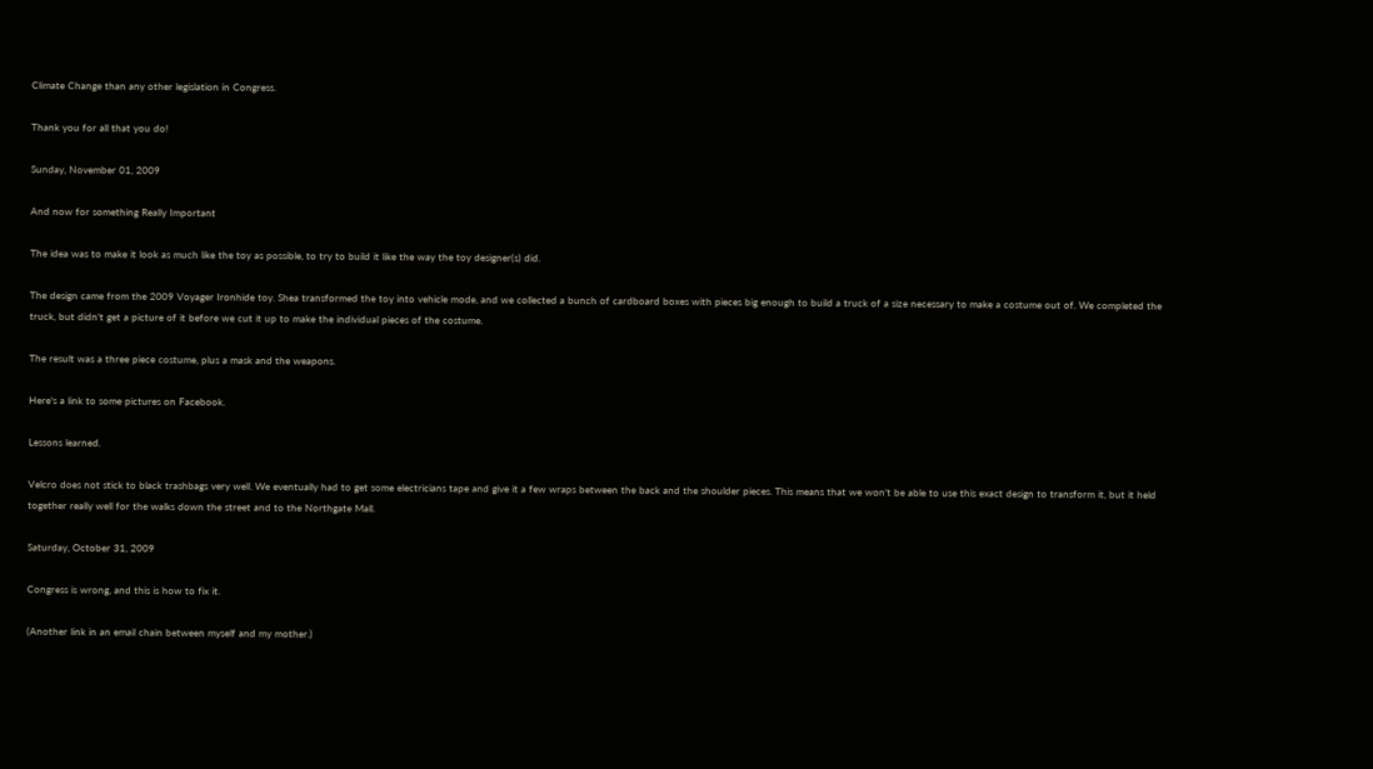Climate Change than any other legislation in Congress.

Thank you for all that you do!

Sunday, November 01, 2009

And now for something Really Important

The idea was to make it look as much like the toy as possible, to try to build it like the way the toy designer(s) did.

The design came from the 2009 Voyager Ironhide toy. Shea transformed the toy into vehicle mode, and we collected a bunch of cardboard boxes with pieces big enough to build a truck of a size necessary to make a costume out of. We completed the truck, but didn't get a picture of it before we cut it up to make the individual pieces of the costume.

The result was a three piece costume, plus a mask and the weapons.

Here's a link to some pictures on Facebook.

Lessons learned.

Velcro does not stick to black trashbags very well. We eventually had to get some electricians tape and give it a few wraps between the back and the shoulder pieces. This means that we won't be able to use this exact design to transform it, but it held together really well for the walks down the street and to the Northgate Mall.

Saturday, October 31, 2009

Congress is wrong, and this is how to fix it.

(Another link in an email chain between myself and my mother.)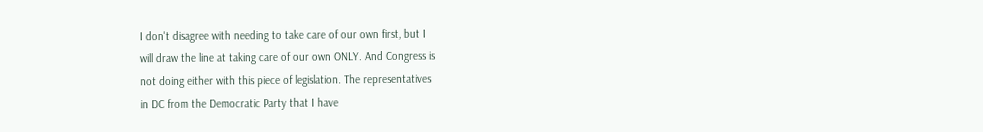I don't disagree with needing to take care of our own first, but I
will draw the line at taking care of our own ONLY. And Congress is
not doing either with this piece of legislation. The representatives
in DC from the Democratic Party that I have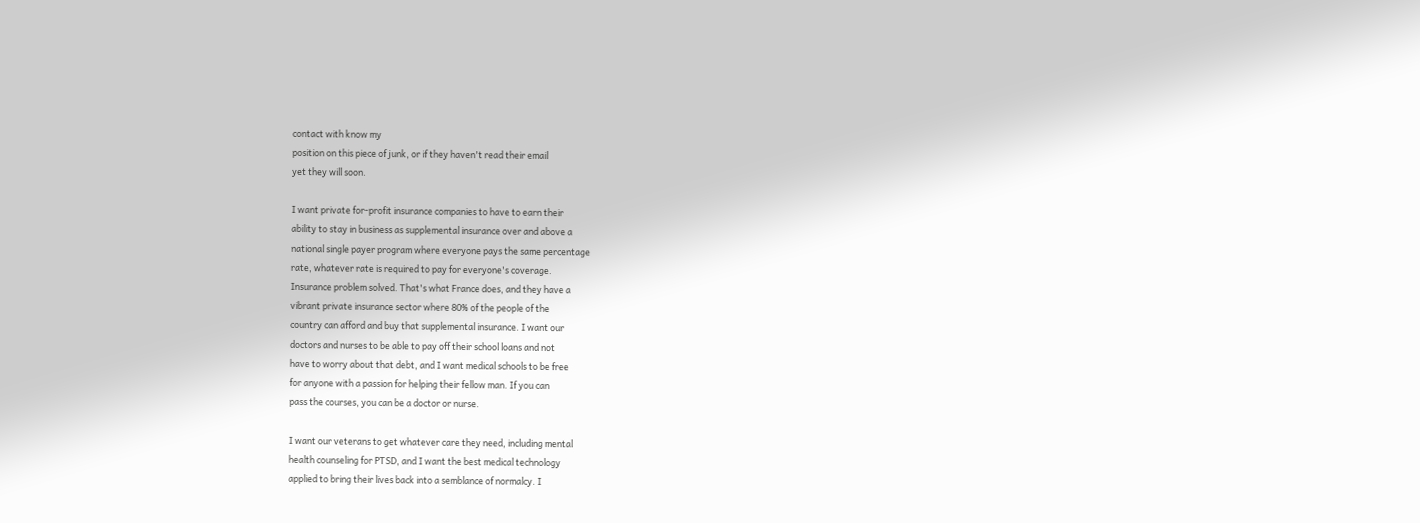contact with know my
position on this piece of junk, or if they haven't read their email
yet they will soon.

I want private for-profit insurance companies to have to earn their
ability to stay in business as supplemental insurance over and above a
national single payer program where everyone pays the same percentage
rate, whatever rate is required to pay for everyone's coverage.
Insurance problem solved. That's what France does, and they have a
vibrant private insurance sector where 80% of the people of the
country can afford and buy that supplemental insurance. I want our
doctors and nurses to be able to pay off their school loans and not
have to worry about that debt, and I want medical schools to be free
for anyone with a passion for helping their fellow man. If you can
pass the courses, you can be a doctor or nurse.

I want our veterans to get whatever care they need, including mental
health counseling for PTSD, and I want the best medical technology
applied to bring their lives back into a semblance of normalcy. I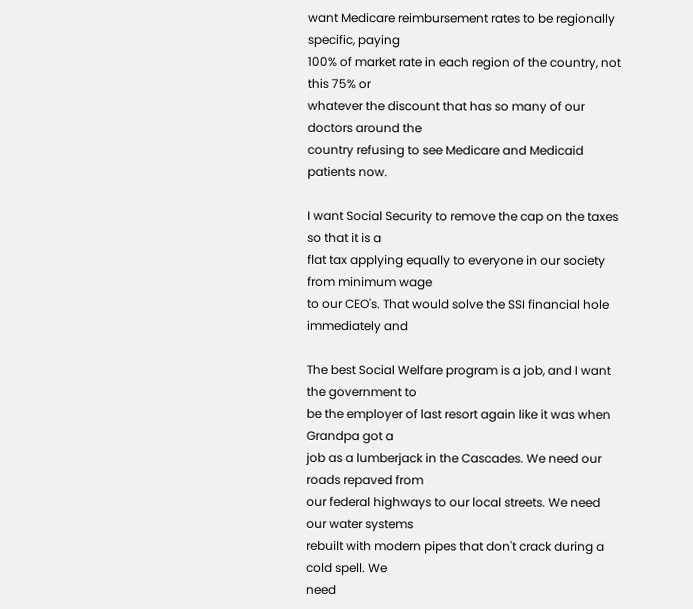want Medicare reimbursement rates to be regionally specific, paying
100% of market rate in each region of the country, not this 75% or
whatever the discount that has so many of our doctors around the
country refusing to see Medicare and Medicaid patients now.

I want Social Security to remove the cap on the taxes so that it is a
flat tax applying equally to everyone in our society from minimum wage
to our CEO's. That would solve the SSI financial hole immediately and

The best Social Welfare program is a job, and I want the government to
be the employer of last resort again like it was when Grandpa got a
job as a lumberjack in the Cascades. We need our roads repaved from
our federal highways to our local streets. We need our water systems
rebuilt with modern pipes that don't crack during a cold spell. We
need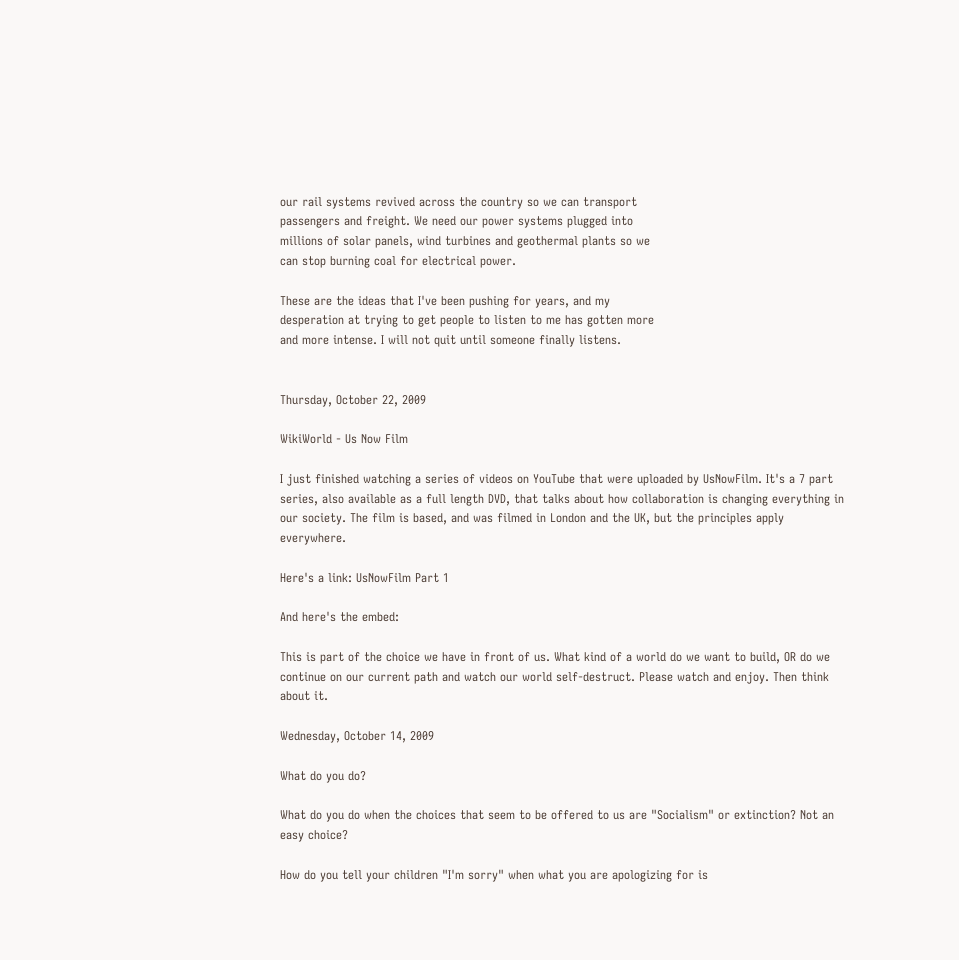our rail systems revived across the country so we can transport
passengers and freight. We need our power systems plugged into
millions of solar panels, wind turbines and geothermal plants so we
can stop burning coal for electrical power.

These are the ideas that I've been pushing for years, and my
desperation at trying to get people to listen to me has gotten more
and more intense. I will not quit until someone finally listens.


Thursday, October 22, 2009

WikiWorld - Us Now Film

I just finished watching a series of videos on YouTube that were uploaded by UsNowFilm. It's a 7 part series, also available as a full length DVD, that talks about how collaboration is changing everything in our society. The film is based, and was filmed in London and the UK, but the principles apply everywhere.

Here's a link: UsNowFilm Part 1

And here's the embed:

This is part of the choice we have in front of us. What kind of a world do we want to build, OR do we continue on our current path and watch our world self-destruct. Please watch and enjoy. Then think about it.

Wednesday, October 14, 2009

What do you do?

What do you do when the choices that seem to be offered to us are "Socialism" or extinction? Not an easy choice?

How do you tell your children "I'm sorry" when what you are apologizing for is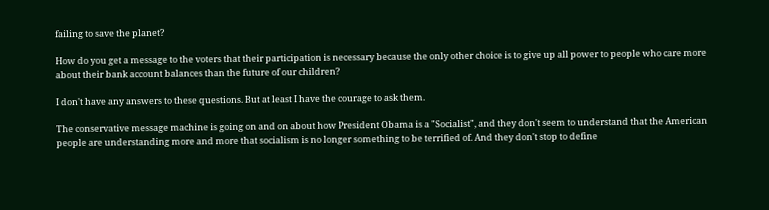failing to save the planet?

How do you get a message to the voters that their participation is necessary because the only other choice is to give up all power to people who care more about their bank account balances than the future of our children?

I don't have any answers to these questions. But at least I have the courage to ask them.

The conservative message machine is going on and on about how President Obama is a "Socialist", and they don't seem to understand that the American people are understanding more and more that socialism is no longer something to be terrified of. And they don't stop to define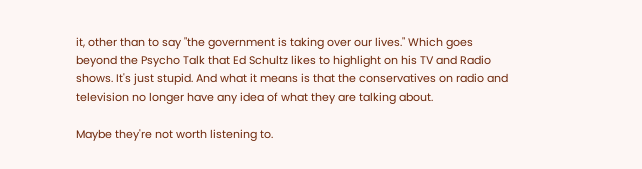it, other than to say "the government is taking over our lives." Which goes beyond the Psycho Talk that Ed Schultz likes to highlight on his TV and Radio shows. It's just stupid. And what it means is that the conservatives on radio and television no longer have any idea of what they are talking about.

Maybe they're not worth listening to.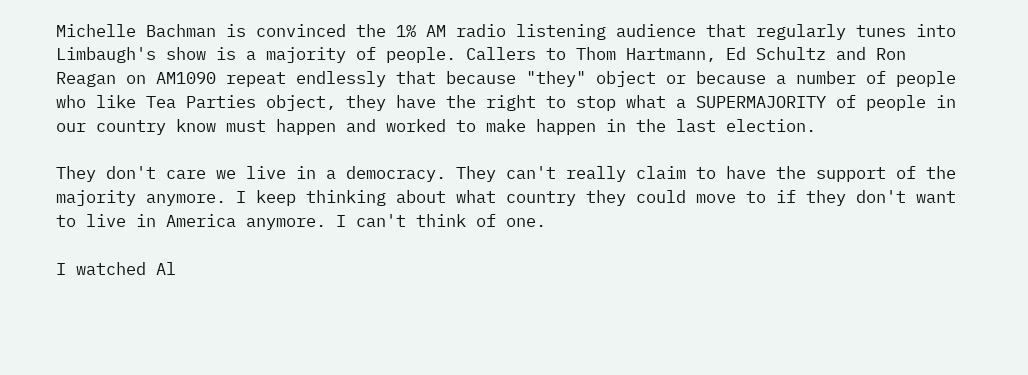Michelle Bachman is convinced the 1% AM radio listening audience that regularly tunes into Limbaugh's show is a majority of people. Callers to Thom Hartmann, Ed Schultz and Ron Reagan on AM1090 repeat endlessly that because "they" object or because a number of people who like Tea Parties object, they have the right to stop what a SUPERMAJORITY of people in our country know must happen and worked to make happen in the last election.

They don't care we live in a democracy. They can't really claim to have the support of the majority anymore. I keep thinking about what country they could move to if they don't want to live in America anymore. I can't think of one.

I watched Al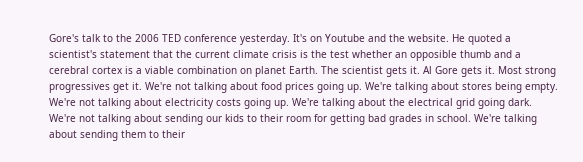Gore's talk to the 2006 TED conference yesterday. It's on Youtube and the website. He quoted a scientist's statement that the current climate crisis is the test whether an opposible thumb and a cerebral cortex is a viable combination on planet Earth. The scientist gets it. Al Gore gets it. Most strong progressives get it. We're not talking about food prices going up. We're talking about stores being empty. We're not talking about electricity costs going up. We're talking about the electrical grid going dark. We're not talking about sending our kids to their room for getting bad grades in school. We're talking about sending them to their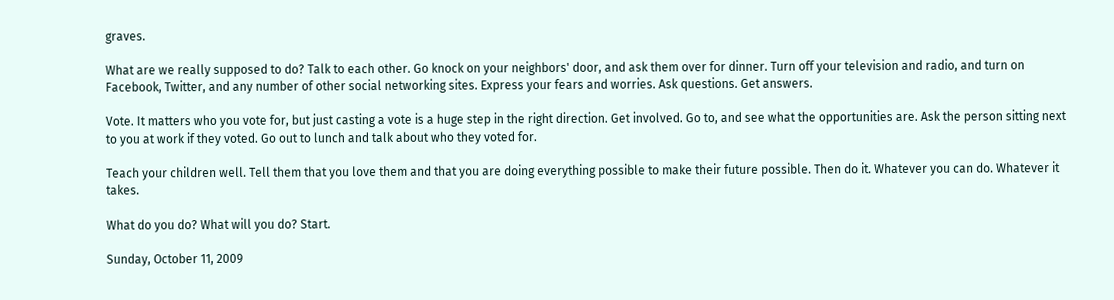graves.

What are we really supposed to do? Talk to each other. Go knock on your neighbors' door, and ask them over for dinner. Turn off your television and radio, and turn on Facebook, Twitter, and any number of other social networking sites. Express your fears and worries. Ask questions. Get answers.

Vote. It matters who you vote for, but just casting a vote is a huge step in the right direction. Get involved. Go to, and see what the opportunities are. Ask the person sitting next to you at work if they voted. Go out to lunch and talk about who they voted for.

Teach your children well. Tell them that you love them and that you are doing everything possible to make their future possible. Then do it. Whatever you can do. Whatever it takes.

What do you do? What will you do? Start.

Sunday, October 11, 2009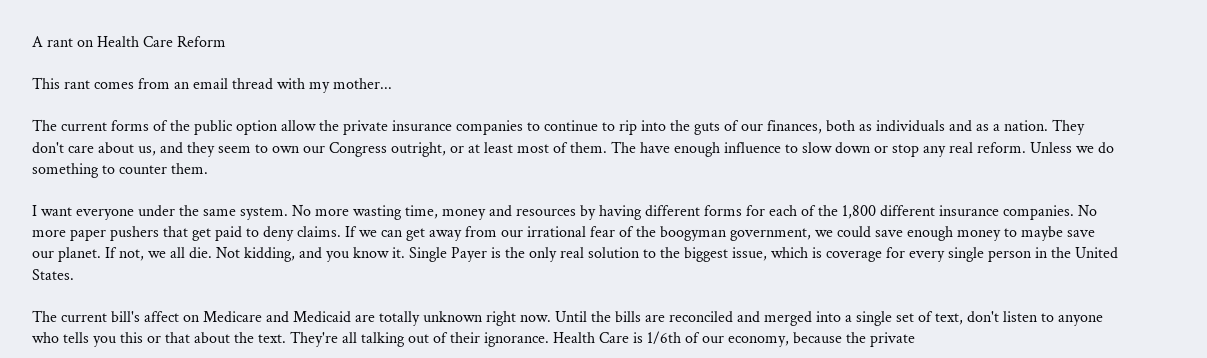A rant on Health Care Reform

This rant comes from an email thread with my mother...

The current forms of the public option allow the private insurance companies to continue to rip into the guts of our finances, both as individuals and as a nation. They don't care about us, and they seem to own our Congress outright, or at least most of them. The have enough influence to slow down or stop any real reform. Unless we do something to counter them.

I want everyone under the same system. No more wasting time, money and resources by having different forms for each of the 1,800 different insurance companies. No more paper pushers that get paid to deny claims. If we can get away from our irrational fear of the boogyman government, we could save enough money to maybe save our planet. If not, we all die. Not kidding, and you know it. Single Payer is the only real solution to the biggest issue, which is coverage for every single person in the United States.

The current bill's affect on Medicare and Medicaid are totally unknown right now. Until the bills are reconciled and merged into a single set of text, don't listen to anyone who tells you this or that about the text. They're all talking out of their ignorance. Health Care is 1/6th of our economy, because the private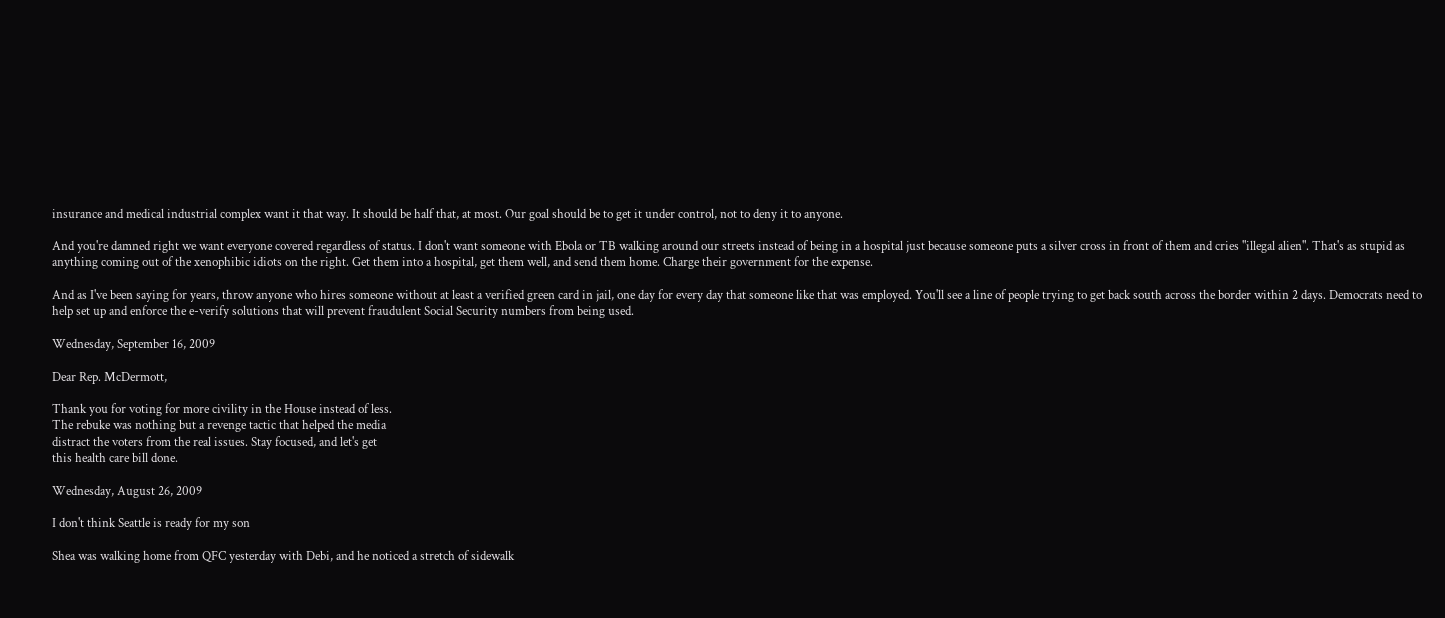insurance and medical industrial complex want it that way. It should be half that, at most. Our goal should be to get it under control, not to deny it to anyone.

And you're damned right we want everyone covered regardless of status. I don't want someone with Ebola or TB walking around our streets instead of being in a hospital just because someone puts a silver cross in front of them and cries "illegal alien". That's as stupid as anything coming out of the xenophibic idiots on the right. Get them into a hospital, get them well, and send them home. Charge their government for the expense.

And as I've been saying for years, throw anyone who hires someone without at least a verified green card in jail, one day for every day that someone like that was employed. You'll see a line of people trying to get back south across the border within 2 days. Democrats need to help set up and enforce the e-verify solutions that will prevent fraudulent Social Security numbers from being used.

Wednesday, September 16, 2009

Dear Rep. McDermott,

Thank you for voting for more civility in the House instead of less.
The rebuke was nothing but a revenge tactic that helped the media
distract the voters from the real issues. Stay focused, and let's get
this health care bill done.

Wednesday, August 26, 2009

I don't think Seattle is ready for my son

Shea was walking home from QFC yesterday with Debi, and he noticed a stretch of sidewalk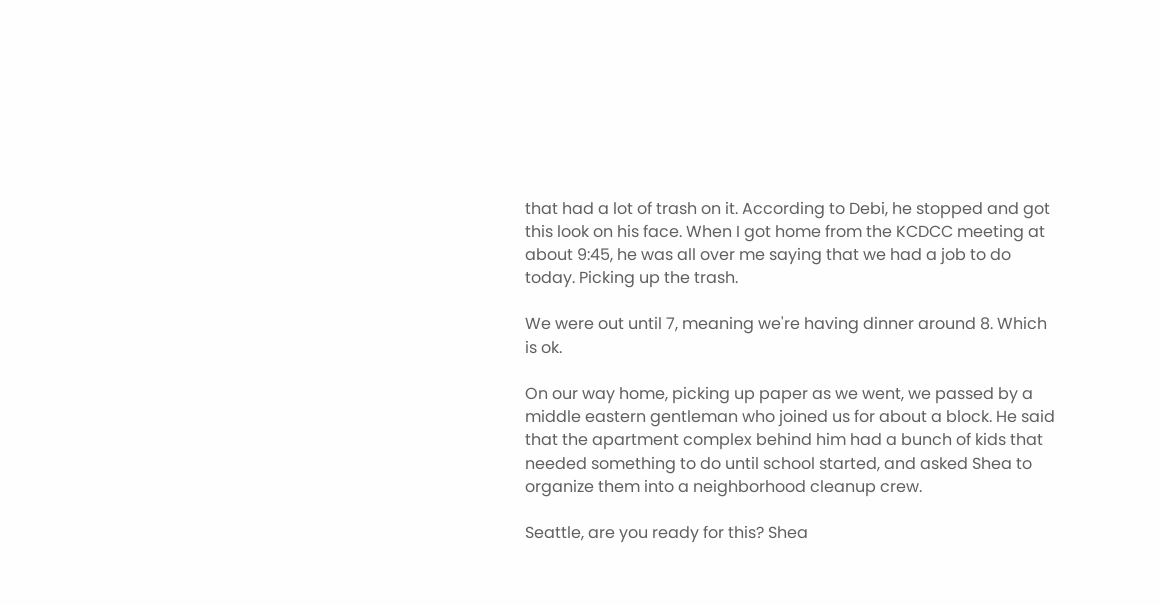that had a lot of trash on it. According to Debi, he stopped and got this look on his face. When I got home from the KCDCC meeting at about 9:45, he was all over me saying that we had a job to do today. Picking up the trash.

We were out until 7, meaning we're having dinner around 8. Which is ok.

On our way home, picking up paper as we went, we passed by a middle eastern gentleman who joined us for about a block. He said that the apartment complex behind him had a bunch of kids that needed something to do until school started, and asked Shea to organize them into a neighborhood cleanup crew.

Seattle, are you ready for this? Shea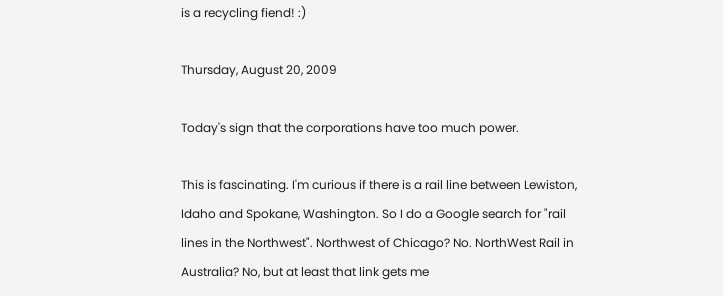is a recycling fiend! :)

Thursday, August 20, 2009

Today's sign that the corporations have too much power.

This is fascinating. I'm curious if there is a rail line between Lewiston, Idaho and Spokane, Washington. So I do a Google search for "rail lines in the Northwest". Northwest of Chicago? No. NorthWest Rail in Australia? No, but at least that link gets me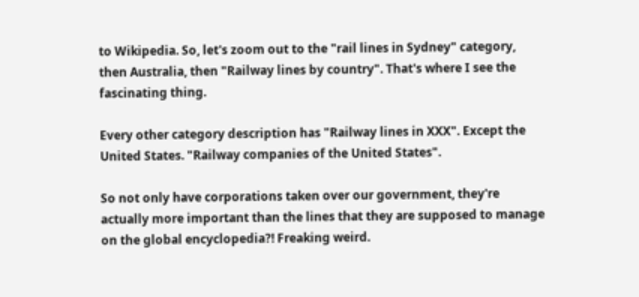to Wikipedia. So, let's zoom out to the "rail lines in Sydney" category, then Australia, then "Railway lines by country". That's where I see the fascinating thing.

Every other category description has "Railway lines in XXX". Except the United States. "Railway companies of the United States".

So not only have corporations taken over our government, they're actually more important than the lines that they are supposed to manage on the global encyclopedia?! Freaking weird.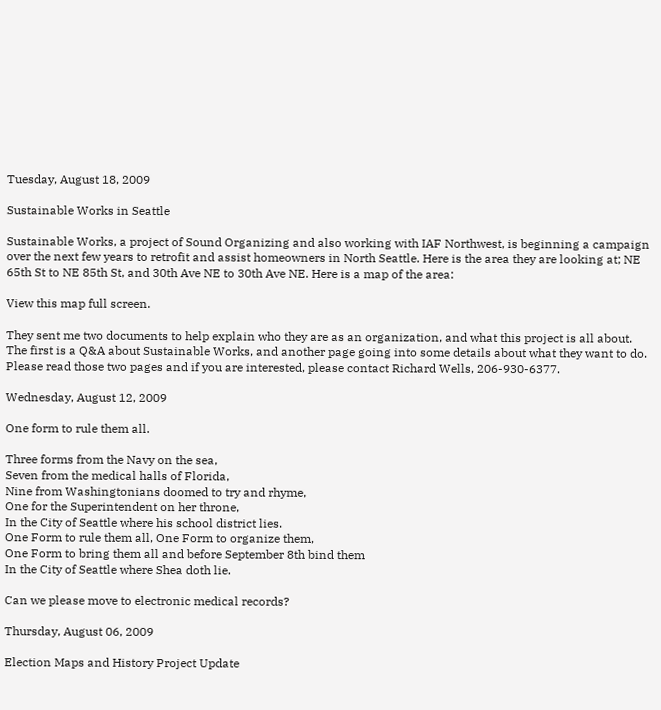Tuesday, August 18, 2009

Sustainable Works in Seattle

Sustainable Works, a project of Sound Organizing and also working with IAF Northwest, is beginning a campaign over the next few years to retrofit and assist homeowners in North Seattle. Here is the area they are looking at; NE 65th St to NE 85th St, and 30th Ave NE to 30th Ave NE. Here is a map of the area:

View this map full screen.

They sent me two documents to help explain who they are as an organization, and what this project is all about. The first is a Q&A about Sustainable Works, and another page going into some details about what they want to do. Please read those two pages and if you are interested, please contact Richard Wells, 206-930-6377.

Wednesday, August 12, 2009

One form to rule them all.

Three forms from the Navy on the sea,
Seven from the medical halls of Florida,
Nine from Washingtonians doomed to try and rhyme,
One for the Superintendent on her throne,
In the City of Seattle where his school district lies.
One Form to rule them all, One Form to organize them,
One Form to bring them all and before September 8th bind them
In the City of Seattle where Shea doth lie.

Can we please move to electronic medical records?

Thursday, August 06, 2009

Election Maps and History Project Update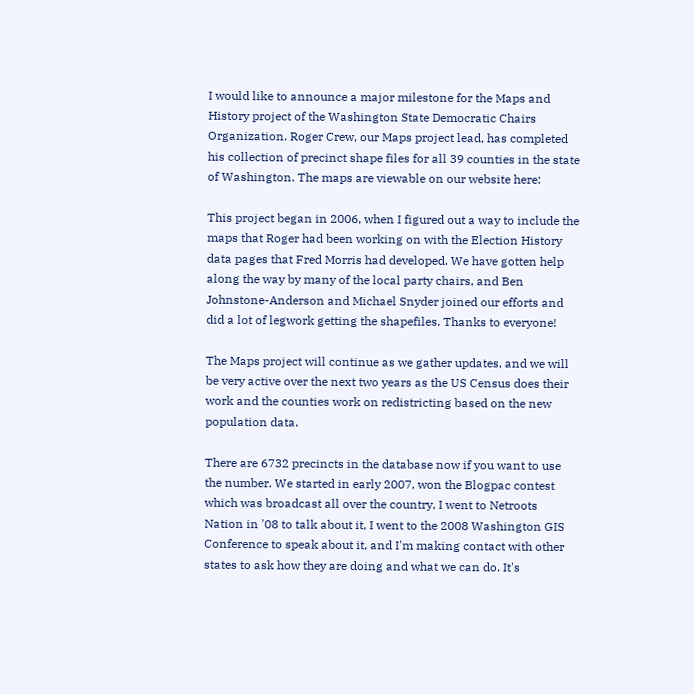I would like to announce a major milestone for the Maps and History project of the Washington State Democratic Chairs Organization. Roger Crew, our Maps project lead, has completed his collection of precinct shape files for all 39 counties in the state of Washington. The maps are viewable on our website here:

This project began in 2006, when I figured out a way to include the maps that Roger had been working on with the Election History data pages that Fred Morris had developed. We have gotten help along the way by many of the local party chairs, and Ben Johnstone-Anderson and Michael Snyder joined our efforts and did a lot of legwork getting the shapefiles. Thanks to everyone!

The Maps project will continue as we gather updates, and we will be very active over the next two years as the US Census does their work and the counties work on redistricting based on the new population data.

There are 6732 precincts in the database now if you want to use the number. We started in early 2007, won the Blogpac contest which was broadcast all over the country, I went to Netroots Nation in '08 to talk about it, I went to the 2008 Washington GIS Conference to speak about it, and I'm making contact with other states to ask how they are doing and what we can do. It's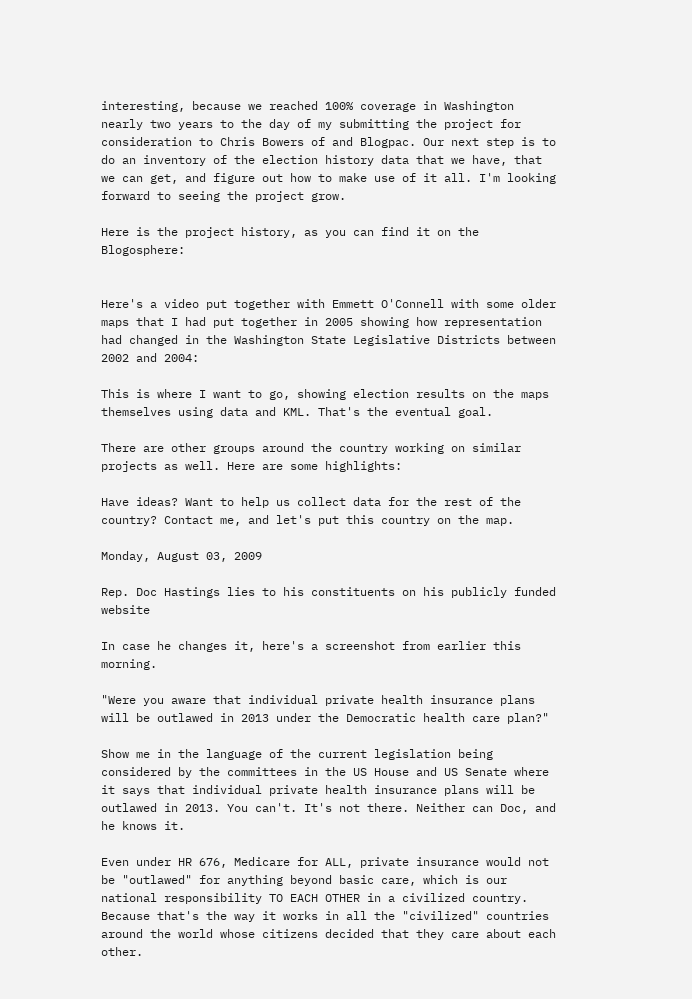interesting, because we reached 100% coverage in Washington nearly two years to the day of my submitting the project for consideration to Chris Bowers of and Blogpac. Our next step is to do an inventory of the election history data that we have, that we can get, and figure out how to make use of it all. I'm looking forward to seeing the project grow.

Here is the project history, as you can find it on the Blogosphere:


Here's a video put together with Emmett O'Connell with some older maps that I had put together in 2005 showing how representation had changed in the Washington State Legislative Districts between 2002 and 2004:

This is where I want to go, showing election results on the maps themselves using data and KML. That's the eventual goal.

There are other groups around the country working on similar projects as well. Here are some highlights:

Have ideas? Want to help us collect data for the rest of the country? Contact me, and let's put this country on the map.

Monday, August 03, 2009

Rep. Doc Hastings lies to his constituents on his publicly funded website

In case he changes it, here's a screenshot from earlier this morning.

"Were you aware that individual private health insurance plans will be outlawed in 2013 under the Democratic health care plan?"

Show me in the language of the current legislation being considered by the committees in the US House and US Senate where it says that individual private health insurance plans will be outlawed in 2013. You can't. It's not there. Neither can Doc, and he knows it.

Even under HR 676, Medicare for ALL, private insurance would not be "outlawed" for anything beyond basic care, which is our national responsibility TO EACH OTHER in a civilized country. Because that's the way it works in all the "civilized" countries around the world whose citizens decided that they care about each other.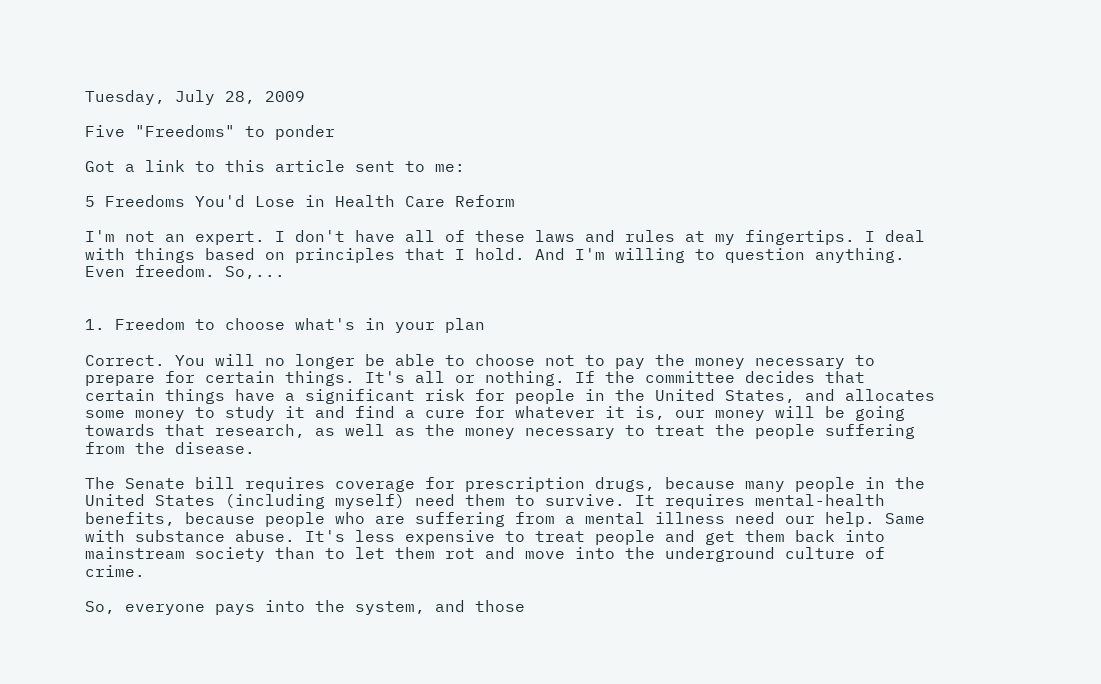Tuesday, July 28, 2009

Five "Freedoms" to ponder

Got a link to this article sent to me:

5 Freedoms You'd Lose in Health Care Reform

I'm not an expert. I don't have all of these laws and rules at my fingertips. I deal with things based on principles that I hold. And I'm willing to question anything. Even freedom. So,...


1. Freedom to choose what's in your plan

Correct. You will no longer be able to choose not to pay the money necessary to prepare for certain things. It's all or nothing. If the committee decides that certain things have a significant risk for people in the United States, and allocates some money to study it and find a cure for whatever it is, our money will be going towards that research, as well as the money necessary to treat the people suffering from the disease.

The Senate bill requires coverage for prescription drugs, because many people in the United States (including myself) need them to survive. It requires mental-health benefits, because people who are suffering from a mental illness need our help. Same with substance abuse. It's less expensive to treat people and get them back into mainstream society than to let them rot and move into the underground culture of crime.

So, everyone pays into the system, and those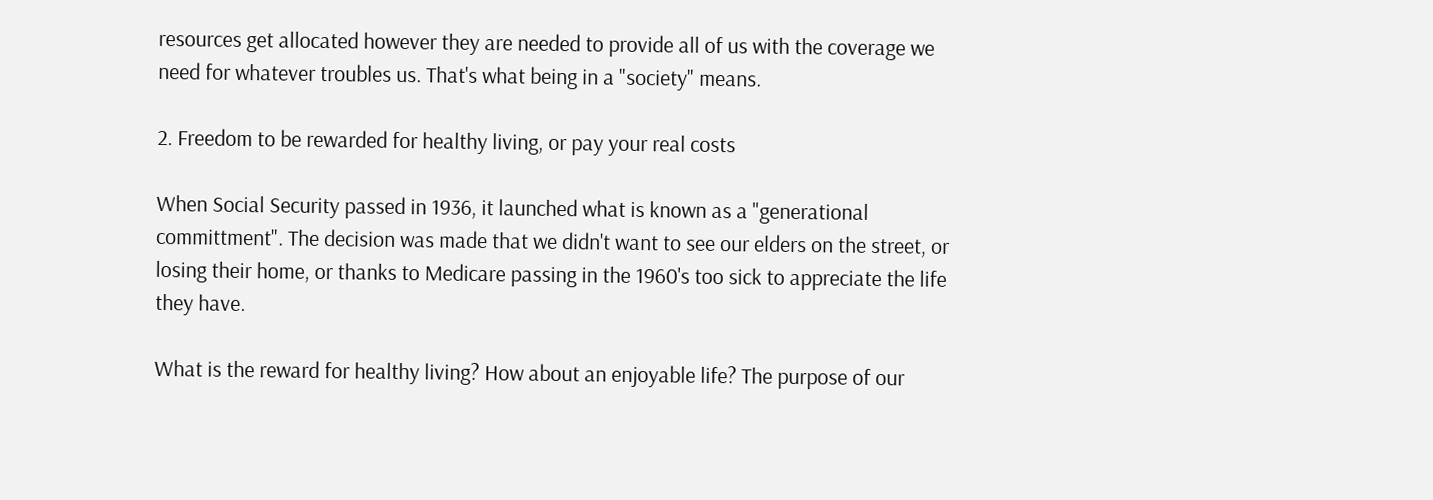resources get allocated however they are needed to provide all of us with the coverage we need for whatever troubles us. That's what being in a "society" means.

2. Freedom to be rewarded for healthy living, or pay your real costs

When Social Security passed in 1936, it launched what is known as a "generational committment". The decision was made that we didn't want to see our elders on the street, or losing their home, or thanks to Medicare passing in the 1960's too sick to appreciate the life they have.

What is the reward for healthy living? How about an enjoyable life? The purpose of our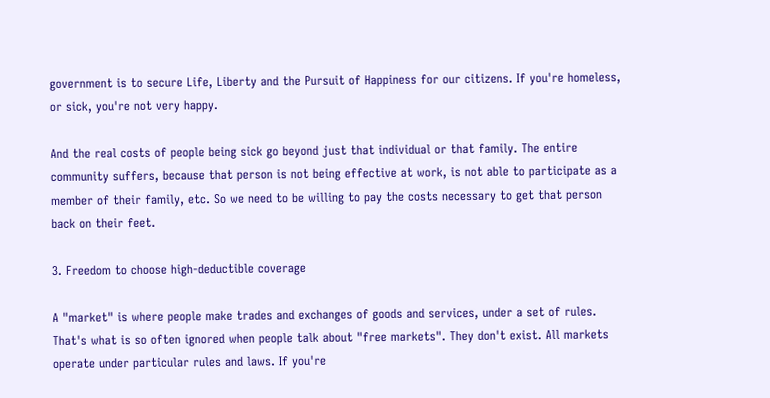government is to secure Life, Liberty and the Pursuit of Happiness for our citizens. If you're homeless, or sick, you're not very happy.

And the real costs of people being sick go beyond just that individual or that family. The entire community suffers, because that person is not being effective at work, is not able to participate as a member of their family, etc. So we need to be willing to pay the costs necessary to get that person back on their feet.

3. Freedom to choose high-deductible coverage

A "market" is where people make trades and exchanges of goods and services, under a set of rules. That's what is so often ignored when people talk about "free markets". They don't exist. All markets operate under particular rules and laws. If you're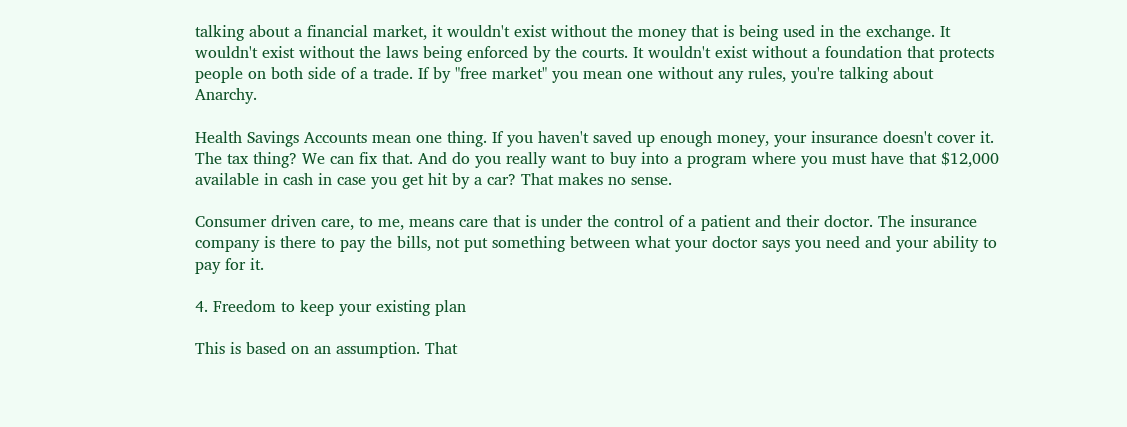talking about a financial market, it wouldn't exist without the money that is being used in the exchange. It wouldn't exist without the laws being enforced by the courts. It wouldn't exist without a foundation that protects people on both side of a trade. If by "free market" you mean one without any rules, you're talking about Anarchy.

Health Savings Accounts mean one thing. If you haven't saved up enough money, your insurance doesn't cover it. The tax thing? We can fix that. And do you really want to buy into a program where you must have that $12,000 available in cash in case you get hit by a car? That makes no sense.

Consumer driven care, to me, means care that is under the control of a patient and their doctor. The insurance company is there to pay the bills, not put something between what your doctor says you need and your ability to pay for it.

4. Freedom to keep your existing plan

This is based on an assumption. That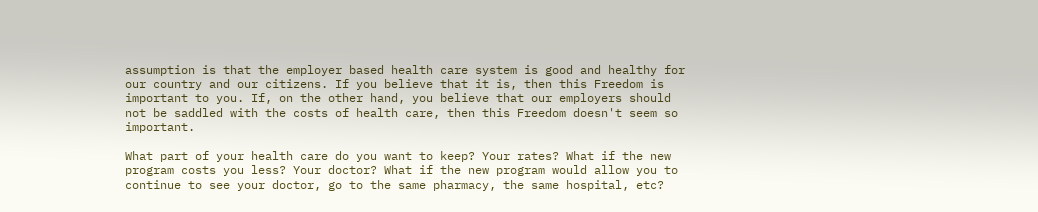assumption is that the employer based health care system is good and healthy for our country and our citizens. If you believe that it is, then this Freedom is important to you. If, on the other hand, you believe that our employers should not be saddled with the costs of health care, then this Freedom doesn't seem so important.

What part of your health care do you want to keep? Your rates? What if the new program costs you less? Your doctor? What if the new program would allow you to continue to see your doctor, go to the same pharmacy, the same hospital, etc?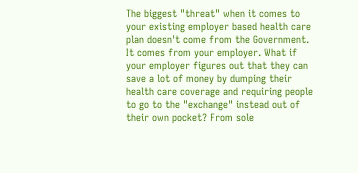The biggest "threat" when it comes to your existing employer based health care plan doesn't come from the Government. It comes from your employer. What if your employer figures out that they can save a lot of money by dumping their health care coverage and requiring people to go to the "exchange" instead out of their own pocket? From sole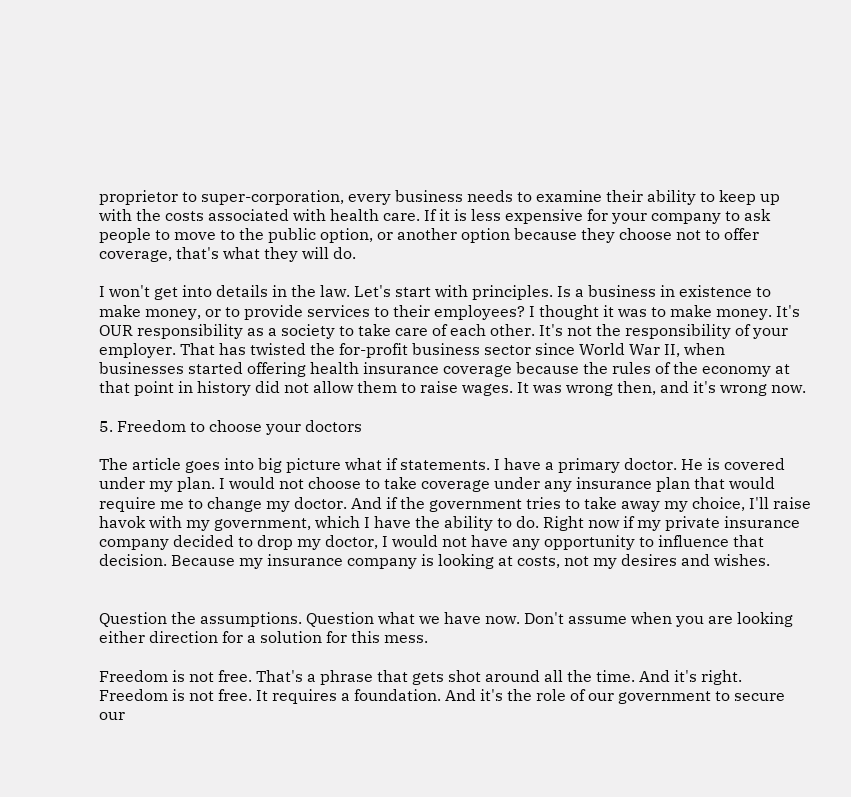proprietor to super-corporation, every business needs to examine their ability to keep up with the costs associated with health care. If it is less expensive for your company to ask people to move to the public option, or another option because they choose not to offer coverage, that's what they will do.

I won't get into details in the law. Let's start with principles. Is a business in existence to make money, or to provide services to their employees? I thought it was to make money. It's OUR responsibility as a society to take care of each other. It's not the responsibility of your employer. That has twisted the for-profit business sector since World War II, when businesses started offering health insurance coverage because the rules of the economy at that point in history did not allow them to raise wages. It was wrong then, and it's wrong now.

5. Freedom to choose your doctors

The article goes into big picture what if statements. I have a primary doctor. He is covered under my plan. I would not choose to take coverage under any insurance plan that would require me to change my doctor. And if the government tries to take away my choice, I'll raise havok with my government, which I have the ability to do. Right now if my private insurance company decided to drop my doctor, I would not have any opportunity to influence that decision. Because my insurance company is looking at costs, not my desires and wishes.


Question the assumptions. Question what we have now. Don't assume when you are looking either direction for a solution for this mess.

Freedom is not free. That's a phrase that gets shot around all the time. And it's right. Freedom is not free. It requires a foundation. And it's the role of our government to secure our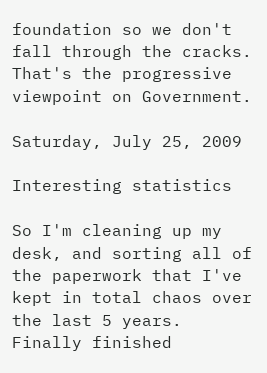foundation so we don't fall through the cracks. That's the progressive viewpoint on Government.

Saturday, July 25, 2009

Interesting statistics

So I'm cleaning up my desk, and sorting all of the paperwork that I've kept in total chaos over the last 5 years. Finally finished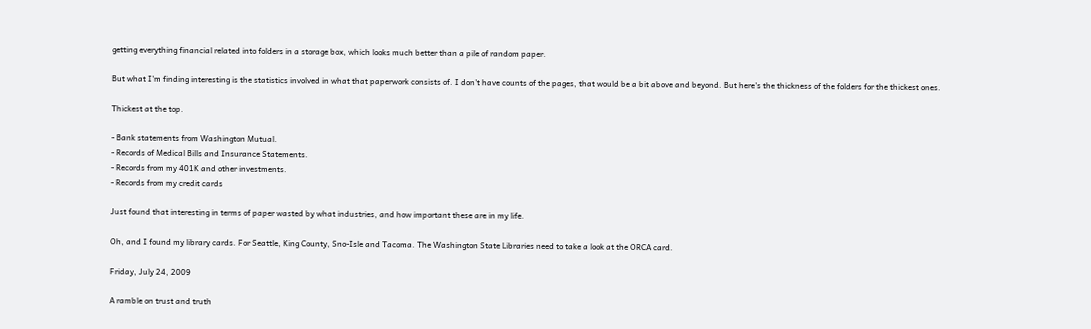getting everything financial related into folders in a storage box, which looks much better than a pile of random paper.

But what I'm finding interesting is the statistics involved in what that paperwork consists of. I don't have counts of the pages, that would be a bit above and beyond. But here's the thickness of the folders for the thickest ones.

Thickest at the top.

- Bank statements from Washington Mutual.
- Records of Medical Bills and Insurance Statements.
- Records from my 401K and other investments.
- Records from my credit cards

Just found that interesting in terms of paper wasted by what industries, and how important these are in my life.

Oh, and I found my library cards. For Seattle, King County, Sno-Isle and Tacoma. The Washington State Libraries need to take a look at the ORCA card.

Friday, July 24, 2009

A ramble on trust and truth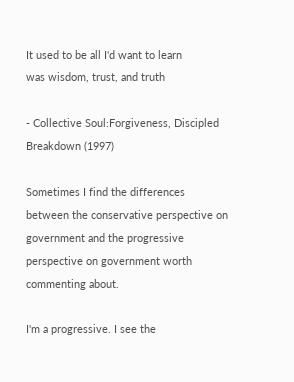It used to be all I'd want to learn
was wisdom, trust, and truth

- Collective Soul:Forgiveness, Discipled Breakdown (1997)

Sometimes I find the differences between the conservative perspective on government and the progressive perspective on government worth commenting about.

I'm a progressive. I see the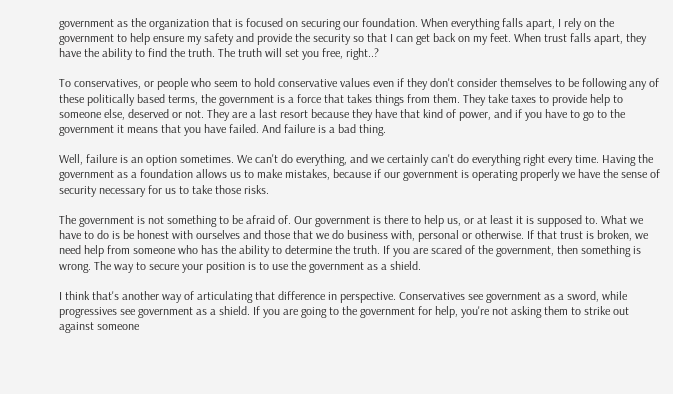government as the organization that is focused on securing our foundation. When everything falls apart, I rely on the government to help ensure my safety and provide the security so that I can get back on my feet. When trust falls apart, they have the ability to find the truth. The truth will set you free, right..?

To conservatives, or people who seem to hold conservative values even if they don't consider themselves to be following any of these politically based terms, the government is a force that takes things from them. They take taxes to provide help to someone else, deserved or not. They are a last resort because they have that kind of power, and if you have to go to the government it means that you have failed. And failure is a bad thing.

Well, failure is an option sometimes. We can't do everything, and we certainly can't do everything right every time. Having the government as a foundation allows us to make mistakes, because if our government is operating properly we have the sense of security necessary for us to take those risks.

The government is not something to be afraid of. Our government is there to help us, or at least it is supposed to. What we have to do is be honest with ourselves and those that we do business with, personal or otherwise. If that trust is broken, we need help from someone who has the ability to determine the truth. If you are scared of the government, then something is wrong. The way to secure your position is to use the government as a shield.

I think that's another way of articulating that difference in perspective. Conservatives see government as a sword, while progressives see government as a shield. If you are going to the government for help, you're not asking them to strike out against someone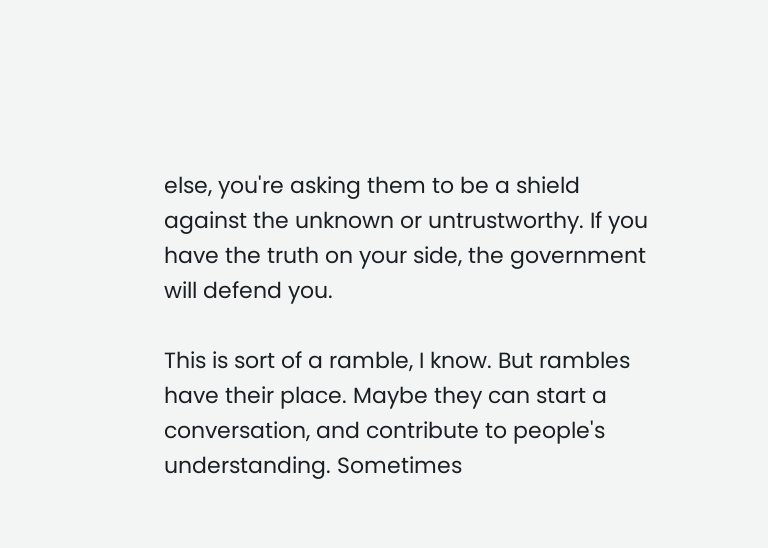else, you're asking them to be a shield against the unknown or untrustworthy. If you have the truth on your side, the government will defend you.

This is sort of a ramble, I know. But rambles have their place. Maybe they can start a conversation, and contribute to people's understanding. Sometimes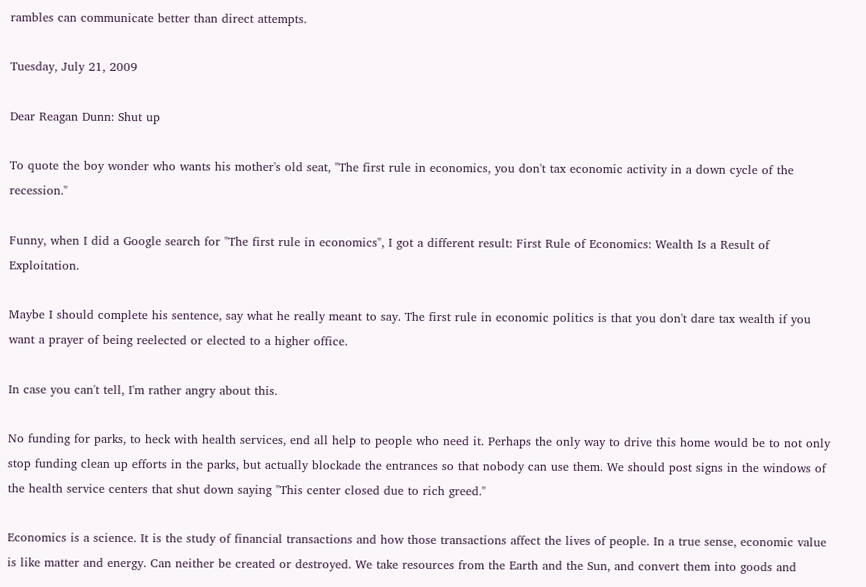rambles can communicate better than direct attempts.

Tuesday, July 21, 2009

Dear Reagan Dunn: Shut up

To quote the boy wonder who wants his mother's old seat, "The first rule in economics, you don't tax economic activity in a down cycle of the recession."

Funny, when I did a Google search for "The first rule in economics", I got a different result: First Rule of Economics: Wealth Is a Result of Exploitation.

Maybe I should complete his sentence, say what he really meant to say. The first rule in economic politics is that you don't dare tax wealth if you want a prayer of being reelected or elected to a higher office.

In case you can't tell, I'm rather angry about this.

No funding for parks, to heck with health services, end all help to people who need it. Perhaps the only way to drive this home would be to not only stop funding clean up efforts in the parks, but actually blockade the entrances so that nobody can use them. We should post signs in the windows of the health service centers that shut down saying "This center closed due to rich greed."

Economics is a science. It is the study of financial transactions and how those transactions affect the lives of people. In a true sense, economic value is like matter and energy. Can neither be created or destroyed. We take resources from the Earth and the Sun, and convert them into goods and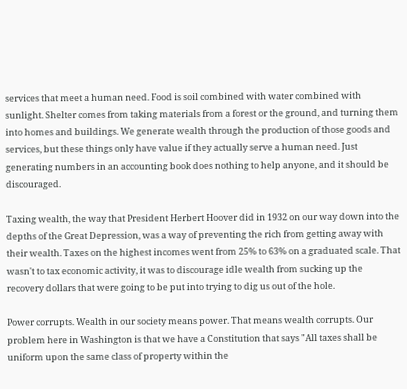services that meet a human need. Food is soil combined with water combined with sunlight. Shelter comes from taking materials from a forest or the ground, and turning them into homes and buildings. We generate wealth through the production of those goods and services, but these things only have value if they actually serve a human need. Just generating numbers in an accounting book does nothing to help anyone, and it should be discouraged.

Taxing wealth, the way that President Herbert Hoover did in 1932 on our way down into the depths of the Great Depression, was a way of preventing the rich from getting away with their wealth. Taxes on the highest incomes went from 25% to 63% on a graduated scale. That wasn't to tax economic activity, it was to discourage idle wealth from sucking up the recovery dollars that were going to be put into trying to dig us out of the hole.

Power corrupts. Wealth in our society means power. That means wealth corrupts. Our problem here in Washington is that we have a Constitution that says "All taxes shall be uniform upon the same class of property within the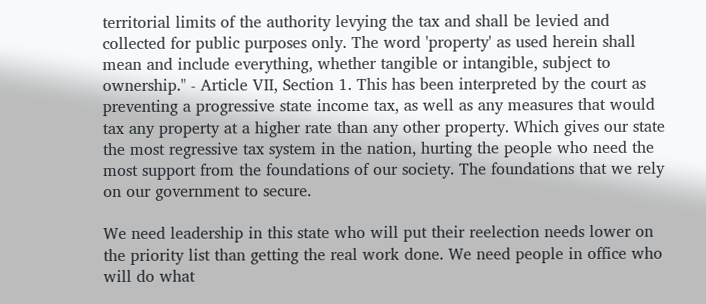territorial limits of the authority levying the tax and shall be levied and collected for public purposes only. The word 'property' as used herein shall mean and include everything, whether tangible or intangible, subject to ownership." - Article VII, Section 1. This has been interpreted by the court as preventing a progressive state income tax, as well as any measures that would tax any property at a higher rate than any other property. Which gives our state the most regressive tax system in the nation, hurting the people who need the most support from the foundations of our society. The foundations that we rely on our government to secure.

We need leadership in this state who will put their reelection needs lower on the priority list than getting the real work done. We need people in office who will do what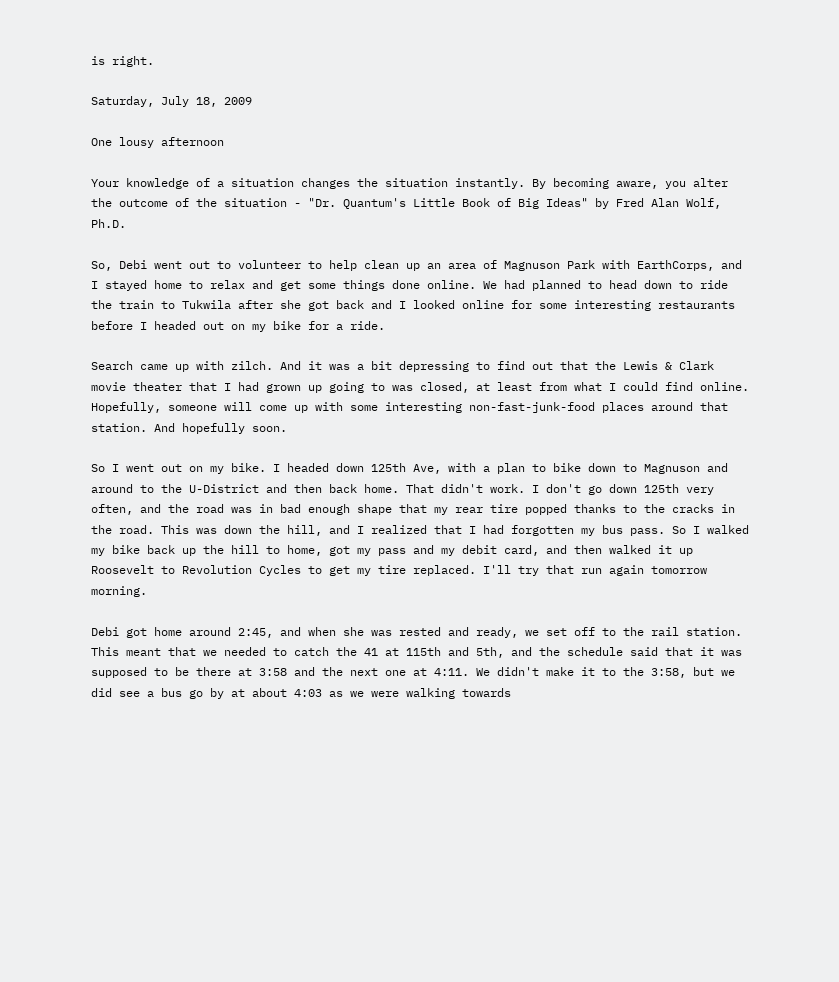is right.

Saturday, July 18, 2009

One lousy afternoon

Your knowledge of a situation changes the situation instantly. By becoming aware, you alter the outcome of the situation - "Dr. Quantum's Little Book of Big Ideas" by Fred Alan Wolf, Ph.D.

So, Debi went out to volunteer to help clean up an area of Magnuson Park with EarthCorps, and I stayed home to relax and get some things done online. We had planned to head down to ride the train to Tukwila after she got back and I looked online for some interesting restaurants before I headed out on my bike for a ride.

Search came up with zilch. And it was a bit depressing to find out that the Lewis & Clark movie theater that I had grown up going to was closed, at least from what I could find online. Hopefully, someone will come up with some interesting non-fast-junk-food places around that station. And hopefully soon.

So I went out on my bike. I headed down 125th Ave, with a plan to bike down to Magnuson and around to the U-District and then back home. That didn't work. I don't go down 125th very often, and the road was in bad enough shape that my rear tire popped thanks to the cracks in the road. This was down the hill, and I realized that I had forgotten my bus pass. So I walked my bike back up the hill to home, got my pass and my debit card, and then walked it up Roosevelt to Revolution Cycles to get my tire replaced. I'll try that run again tomorrow morning.

Debi got home around 2:45, and when she was rested and ready, we set off to the rail station. This meant that we needed to catch the 41 at 115th and 5th, and the schedule said that it was supposed to be there at 3:58 and the next one at 4:11. We didn't make it to the 3:58, but we did see a bus go by at about 4:03 as we were walking towards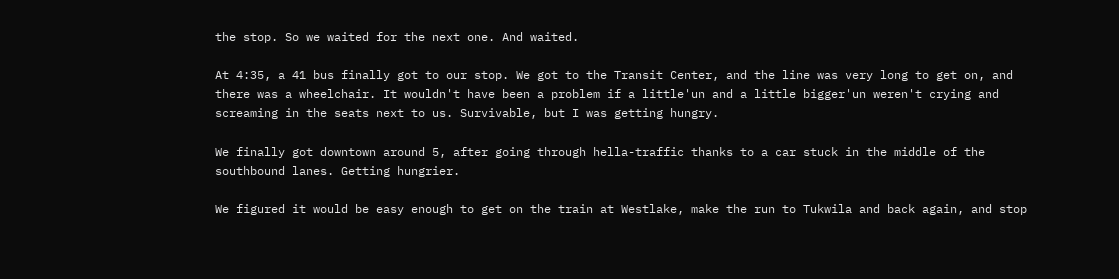the stop. So we waited for the next one. And waited.

At 4:35, a 41 bus finally got to our stop. We got to the Transit Center, and the line was very long to get on, and there was a wheelchair. It wouldn't have been a problem if a little'un and a little bigger'un weren't crying and screaming in the seats next to us. Survivable, but I was getting hungry.

We finally got downtown around 5, after going through hella-traffic thanks to a car stuck in the middle of the southbound lanes. Getting hungrier.

We figured it would be easy enough to get on the train at Westlake, make the run to Tukwila and back again, and stop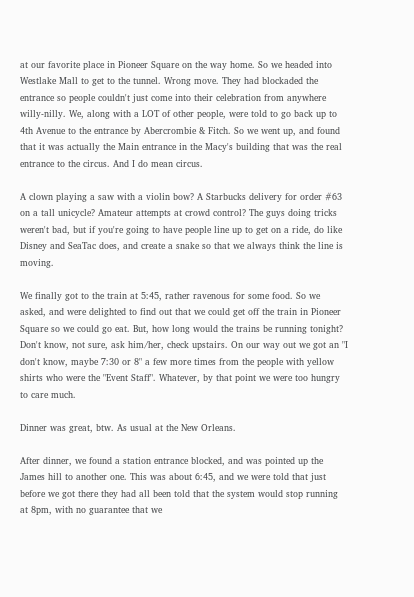at our favorite place in Pioneer Square on the way home. So we headed into Westlake Mall to get to the tunnel. Wrong move. They had blockaded the entrance so people couldn't just come into their celebration from anywhere willy-nilly. We, along with a LOT of other people, were told to go back up to 4th Avenue to the entrance by Abercrombie & Fitch. So we went up, and found that it was actually the Main entrance in the Macy's building that was the real entrance to the circus. And I do mean circus.

A clown playing a saw with a violin bow? A Starbucks delivery for order #63 on a tall unicycle? Amateur attempts at crowd control? The guys doing tricks weren't bad, but if you're going to have people line up to get on a ride, do like Disney and SeaTac does, and create a snake so that we always think the line is moving.

We finally got to the train at 5:45, rather ravenous for some food. So we asked, and were delighted to find out that we could get off the train in Pioneer Square so we could go eat. But, how long would the trains be running tonight? Don't know, not sure, ask him/her, check upstairs. On our way out we got an "I don't know, maybe 7:30 or 8" a few more times from the people with yellow shirts who were the "Event Staff". Whatever, by that point we were too hungry to care much.

Dinner was great, btw. As usual at the New Orleans.

After dinner, we found a station entrance blocked, and was pointed up the James hill to another one. This was about 6:45, and we were told that just before we got there they had all been told that the system would stop running at 8pm, with no guarantee that we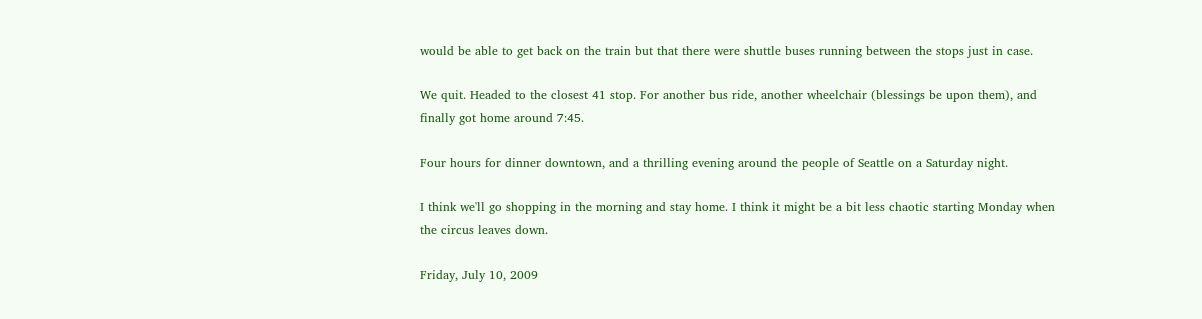would be able to get back on the train but that there were shuttle buses running between the stops just in case.

We quit. Headed to the closest 41 stop. For another bus ride, another wheelchair (blessings be upon them), and finally got home around 7:45.

Four hours for dinner downtown, and a thrilling evening around the people of Seattle on a Saturday night.

I think we'll go shopping in the morning and stay home. I think it might be a bit less chaotic starting Monday when the circus leaves down.

Friday, July 10, 2009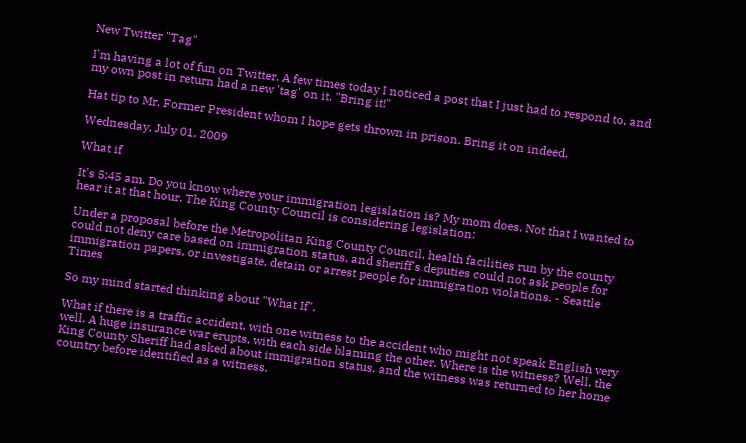New Twitter "Tag"

I'm having a lot of fun on Twitter. A few times today I noticed a post that I just had to respond to, and my own post in return had a new 'tag' on it. "Bring it!"

Hat tip to Mr. Former President whom I hope gets thrown in prison. Bring it on indeed.

Wednesday, July 01, 2009

What if

It's 5:45 am. Do you know where your immigration legislation is? My mom does. Not that I wanted to hear it at that hour. The King County Council is considering legislation:

Under a proposal before the Metropolitan King County Council, health facilities run by the county could not deny care based on immigration status, and sheriff's deputies could not ask people for immigration papers, or investigate, detain or arrest people for immigration violations. - Seattle Times

So my mind started thinking about "What If".

What if there is a traffic accident, with one witness to the accident who might not speak English very well. A huge insurance war erupts, with each side blaming the other. Where is the witness? Well, the King County Sheriff had asked about immigration status, and the witness was returned to her home country before identified as a witness.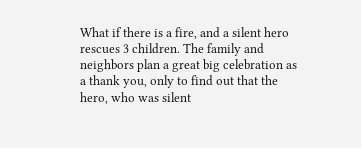What if there is a fire, and a silent hero rescues 3 children. The family and neighbors plan a great big celebration as a thank you, only to find out that the hero, who was silent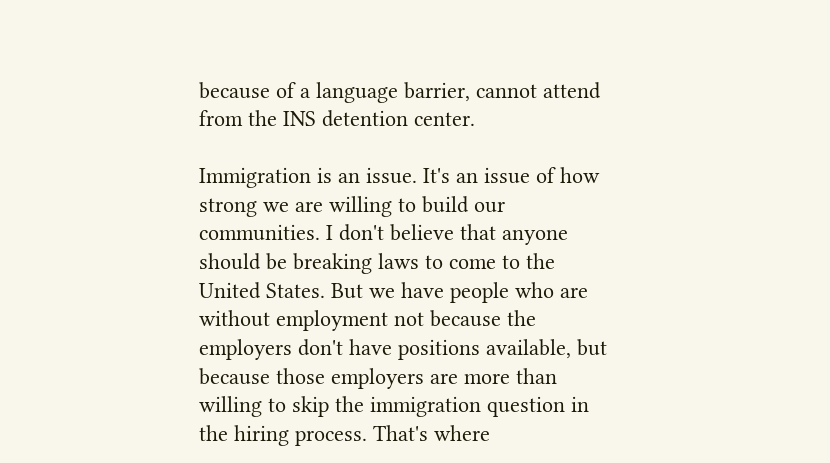because of a language barrier, cannot attend from the INS detention center.

Immigration is an issue. It's an issue of how strong we are willing to build our communities. I don't believe that anyone should be breaking laws to come to the United States. But we have people who are without employment not because the employers don't have positions available, but because those employers are more than willing to skip the immigration question in the hiring process. That's where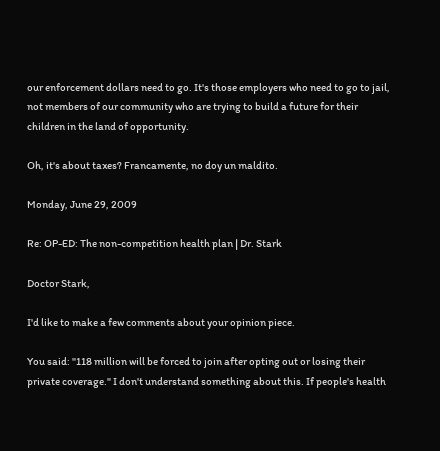our enforcement dollars need to go. It's those employers who need to go to jail, not members of our community who are trying to build a future for their children in the land of opportunity.

Oh, it's about taxes? Francamente, no doy un maldito.

Monday, June 29, 2009

Re: OP-ED: The non-competition health plan | Dr. Stark

Doctor Stark,

I'd like to make a few comments about your opinion piece.

You said: "118 million will be forced to join after opting out or losing their private coverage." I don't understand something about this. If people's health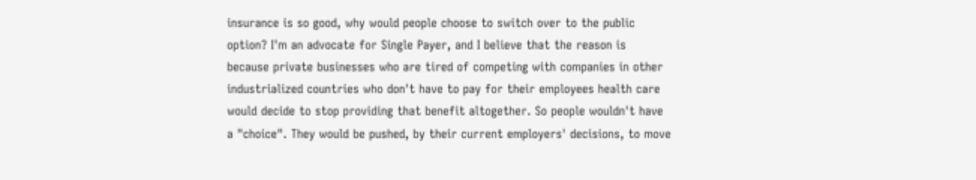insurance is so good, why would people choose to switch over to the public option? I'm an advocate for Single Payer, and I believe that the reason is because private businesses who are tired of competing with companies in other industrialized countries who don't have to pay for their employees health care would decide to stop providing that benefit altogether. So people wouldn't have a "choice". They would be pushed, by their current employers' decisions, to move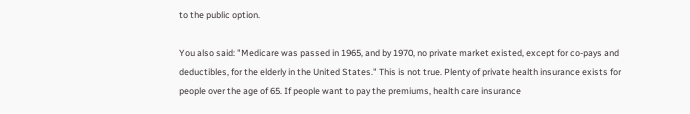to the public option.

You also said: "Medicare was passed in 1965, and by 1970, no private market existed, except for co-pays and deductibles, for the elderly in the United States." This is not true. Plenty of private health insurance exists for people over the age of 65. If people want to pay the premiums, health care insurance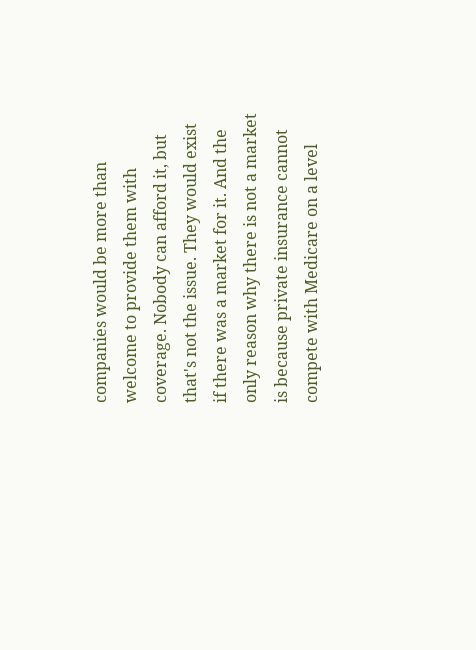companies would be more than welcome to provide them with coverage. Nobody can afford it, but that's not the issue. They would exist if there was a market for it. And the only reason why there is not a market is because private insurance cannot compete with Medicare on a level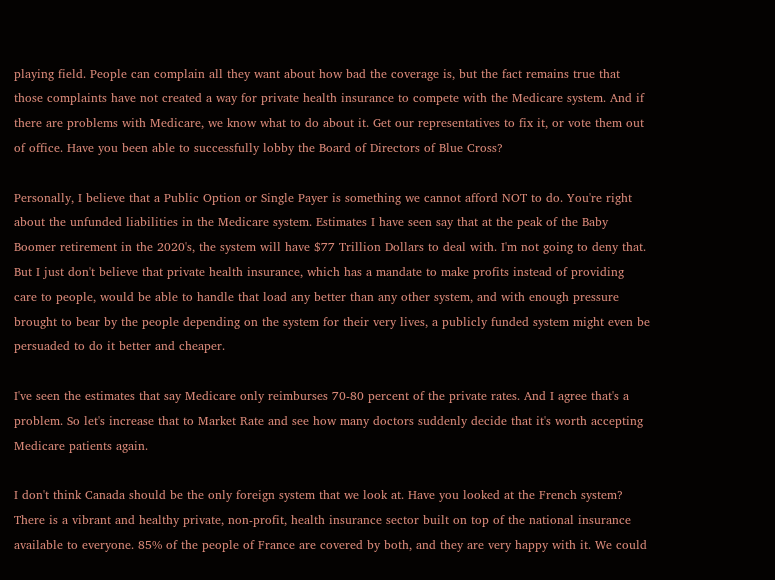playing field. People can complain all they want about how bad the coverage is, but the fact remains true that those complaints have not created a way for private health insurance to compete with the Medicare system. And if there are problems with Medicare, we know what to do about it. Get our representatives to fix it, or vote them out of office. Have you been able to successfully lobby the Board of Directors of Blue Cross?

Personally, I believe that a Public Option or Single Payer is something we cannot afford NOT to do. You're right about the unfunded liabilities in the Medicare system. Estimates I have seen say that at the peak of the Baby Boomer retirement in the 2020's, the system will have $77 Trillion Dollars to deal with. I'm not going to deny that. But I just don't believe that private health insurance, which has a mandate to make profits instead of providing care to people, would be able to handle that load any better than any other system, and with enough pressure brought to bear by the people depending on the system for their very lives, a publicly funded system might even be persuaded to do it better and cheaper.

I've seen the estimates that say Medicare only reimburses 70-80 percent of the private rates. And I agree that's a problem. So let's increase that to Market Rate and see how many doctors suddenly decide that it's worth accepting Medicare patients again.

I don't think Canada should be the only foreign system that we look at. Have you looked at the French system? There is a vibrant and healthy private, non-profit, health insurance sector built on top of the national insurance available to everyone. 85% of the people of France are covered by both, and they are very happy with it. We could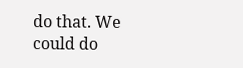do that. We could do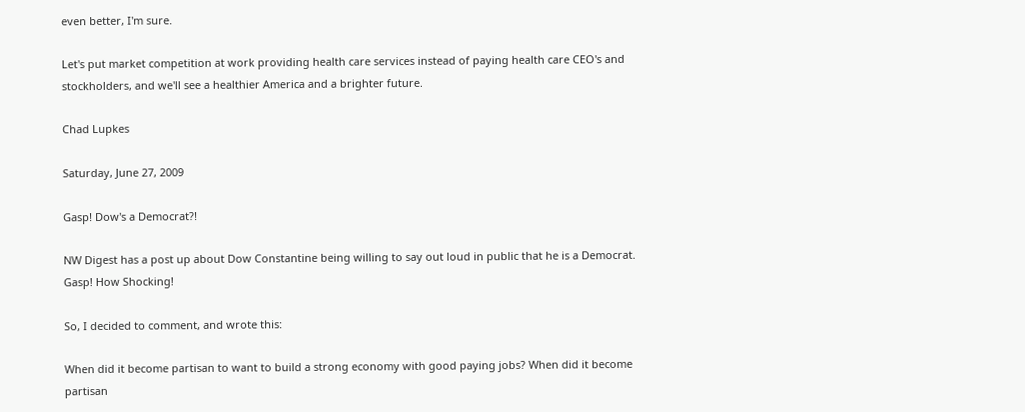even better, I'm sure.

Let's put market competition at work providing health care services instead of paying health care CEO's and stockholders, and we'll see a healthier America and a brighter future.

Chad Lupkes

Saturday, June 27, 2009

Gasp! Dow's a Democrat?!

NW Digest has a post up about Dow Constantine being willing to say out loud in public that he is a Democrat. Gasp! How Shocking!

So, I decided to comment, and wrote this:

When did it become partisan to want to build a strong economy with good paying jobs? When did it become partisan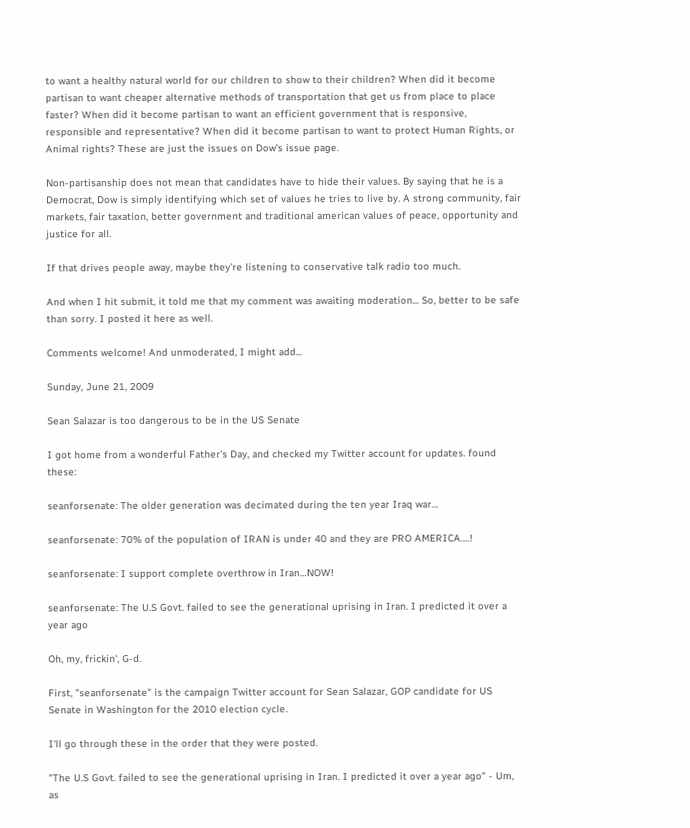to want a healthy natural world for our children to show to their children? When did it become partisan to want cheaper alternative methods of transportation that get us from place to place faster? When did it become partisan to want an efficient government that is responsive, responsible and representative? When did it become partisan to want to protect Human Rights, or Animal rights? These are just the issues on Dow’s issue page.

Non-partisanship does not mean that candidates have to hide their values. By saying that he is a Democrat, Dow is simply identifying which set of values he tries to live by. A strong community, fair markets, fair taxation, better government and traditional american values of peace, opportunity and justice for all.

If that drives people away, maybe they’re listening to conservative talk radio too much.

And when I hit submit, it told me that my comment was awaiting moderation... So, better to be safe than sorry. I posted it here as well.

Comments welcome! And unmoderated, I might add...

Sunday, June 21, 2009

Sean Salazar is too dangerous to be in the US Senate

I got home from a wonderful Father's Day, and checked my Twitter account for updates. found these:

seanforsenate: The older generation was decimated during the ten year Iraq war…

seanforsenate: 70% of the population of IRAN is under 40 and they are PRO AMERICA….!

seanforsenate: I support complete overthrow in Iran…NOW!

seanforsenate: The U.S Govt. failed to see the generational uprising in Iran. I predicted it over a year ago

Oh, my, frickin', G-d.

First, "seanforsenate" is the campaign Twitter account for Sean Salazar, GOP candidate for US Senate in Washington for the 2010 election cycle.

I'll go through these in the order that they were posted.

"The U.S Govt. failed to see the generational uprising in Iran. I predicted it over a year ago" - Um, as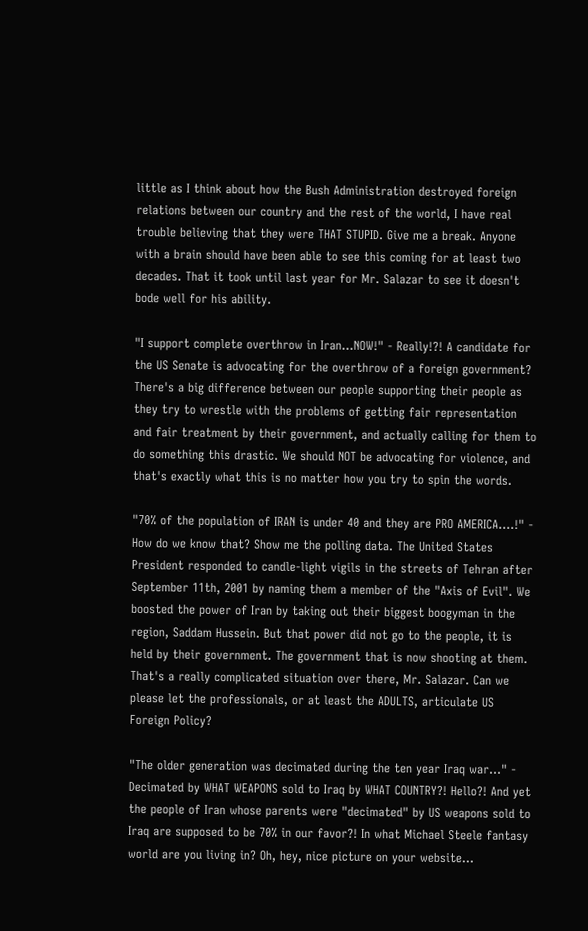little as I think about how the Bush Administration destroyed foreign relations between our country and the rest of the world, I have real trouble believing that they were THAT STUPID. Give me a break. Anyone with a brain should have been able to see this coming for at least two decades. That it took until last year for Mr. Salazar to see it doesn't bode well for his ability.

"I support complete overthrow in Iran…NOW!" - Really!?! A candidate for the US Senate is advocating for the overthrow of a foreign government? There's a big difference between our people supporting their people as they try to wrestle with the problems of getting fair representation and fair treatment by their government, and actually calling for them to do something this drastic. We should NOT be advocating for violence, and that's exactly what this is no matter how you try to spin the words.

"70% of the population of IRAN is under 40 and they are PRO AMERICA….!" - How do we know that? Show me the polling data. The United States President responded to candle-light vigils in the streets of Tehran after September 11th, 2001 by naming them a member of the "Axis of Evil". We boosted the power of Iran by taking out their biggest boogyman in the region, Saddam Hussein. But that power did not go to the people, it is held by their government. The government that is now shooting at them. That's a really complicated situation over there, Mr. Salazar. Can we please let the professionals, or at least the ADULTS, articulate US Foreign Policy?

"The older generation was decimated during the ten year Iraq war…" - Decimated by WHAT WEAPONS sold to Iraq by WHAT COUNTRY?! Hello?! And yet the people of Iran whose parents were "decimated" by US weapons sold to Iraq are supposed to be 70% in our favor?! In what Michael Steele fantasy world are you living in? Oh, hey, nice picture on your website...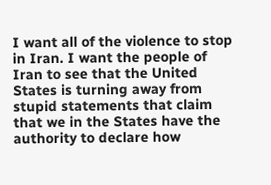I want all of the violence to stop in Iran. I want the people of Iran to see that the United States is turning away from stupid statements that claim that we in the States have the authority to declare how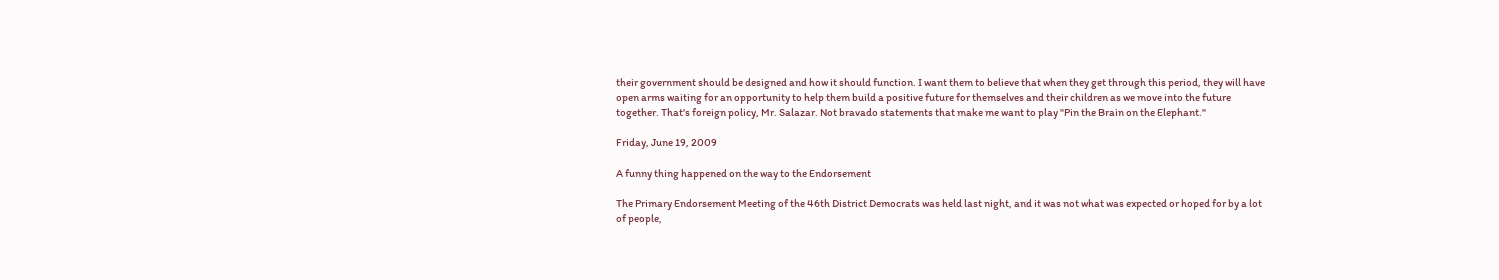their government should be designed and how it should function. I want them to believe that when they get through this period, they will have open arms waiting for an opportunity to help them build a positive future for themselves and their children as we move into the future together. That's foreign policy, Mr. Salazar. Not bravado statements that make me want to play "Pin the Brain on the Elephant."

Friday, June 19, 2009

A funny thing happened on the way to the Endorsement

The Primary Endorsement Meeting of the 46th District Democrats was held last night, and it was not what was expected or hoped for by a lot of people,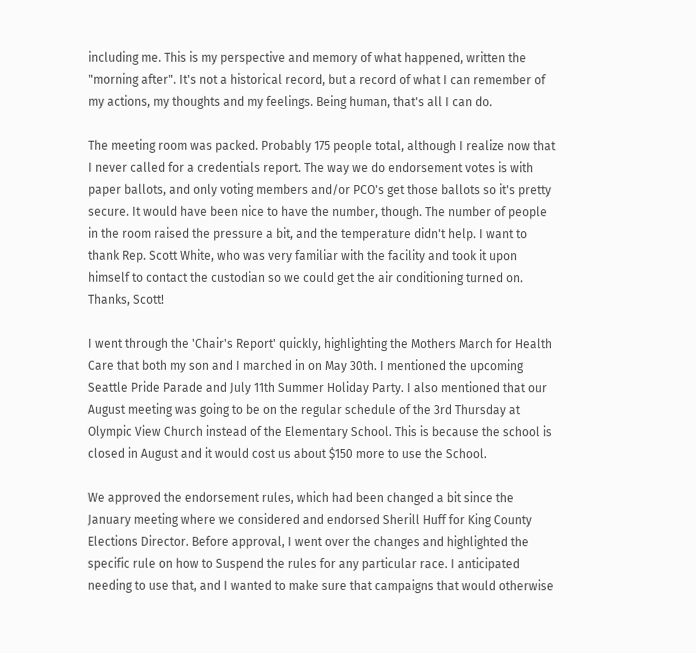including me. This is my perspective and memory of what happened, written the "morning after". It's not a historical record, but a record of what I can remember of my actions, my thoughts and my feelings. Being human, that's all I can do.

The meeting room was packed. Probably 175 people total, although I realize now that I never called for a credentials report. The way we do endorsement votes is with paper ballots, and only voting members and/or PCO's get those ballots so it's pretty secure. It would have been nice to have the number, though. The number of people in the room raised the pressure a bit, and the temperature didn't help. I want to thank Rep. Scott White, who was very familiar with the facility and took it upon himself to contact the custodian so we could get the air conditioning turned on. Thanks, Scott!

I went through the 'Chair's Report' quickly, highlighting the Mothers March for Health Care that both my son and I marched in on May 30th. I mentioned the upcoming Seattle Pride Parade and July 11th Summer Holiday Party. I also mentioned that our August meeting was going to be on the regular schedule of the 3rd Thursday at Olympic View Church instead of the Elementary School. This is because the school is closed in August and it would cost us about $150 more to use the School.

We approved the endorsement rules, which had been changed a bit since the January meeting where we considered and endorsed Sherill Huff for King County Elections Director. Before approval, I went over the changes and highlighted the specific rule on how to Suspend the rules for any particular race. I anticipated needing to use that, and I wanted to make sure that campaigns that would otherwise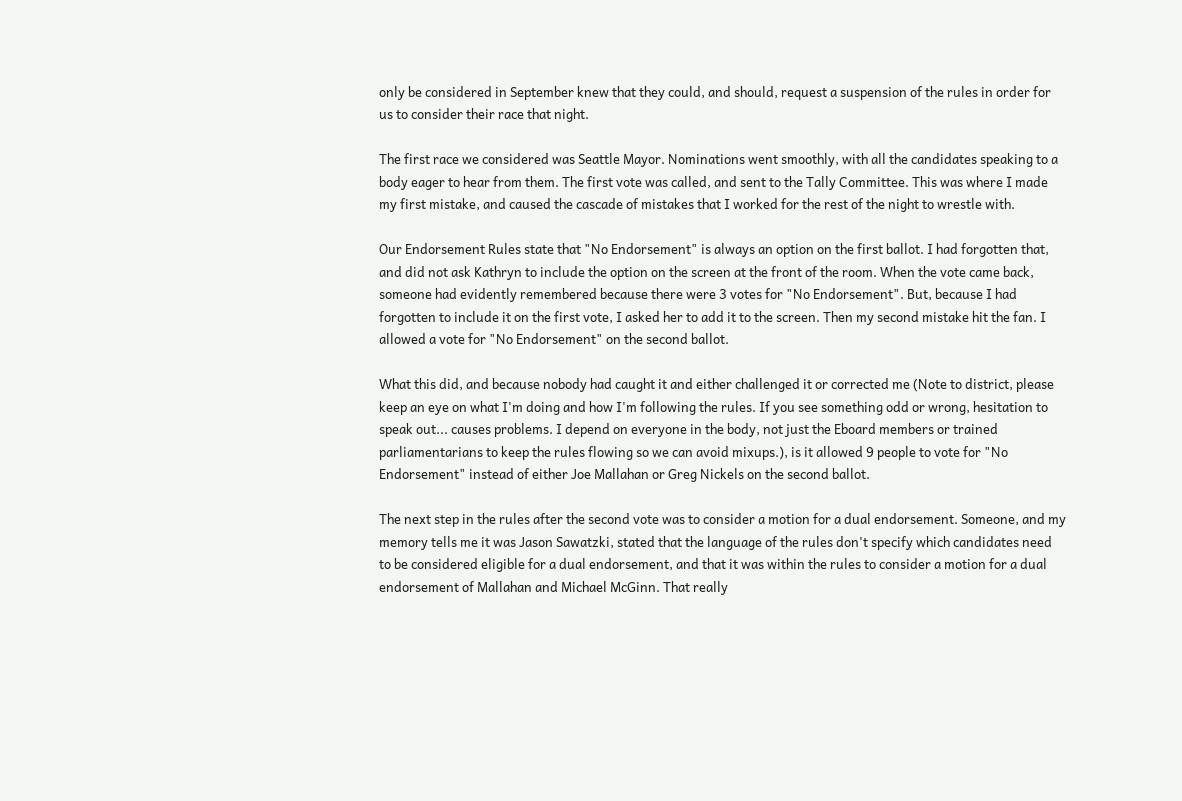only be considered in September knew that they could, and should, request a suspension of the rules in order for us to consider their race that night.

The first race we considered was Seattle Mayor. Nominations went smoothly, with all the candidates speaking to a body eager to hear from them. The first vote was called, and sent to the Tally Committee. This was where I made my first mistake, and caused the cascade of mistakes that I worked for the rest of the night to wrestle with.

Our Endorsement Rules state that "No Endorsement" is always an option on the first ballot. I had forgotten that, and did not ask Kathryn to include the option on the screen at the front of the room. When the vote came back, someone had evidently remembered because there were 3 votes for "No Endorsement". But, because I had forgotten to include it on the first vote, I asked her to add it to the screen. Then my second mistake hit the fan. I allowed a vote for "No Endorsement" on the second ballot.

What this did, and because nobody had caught it and either challenged it or corrected me (Note to district, please keep an eye on what I'm doing and how I'm following the rules. If you see something odd or wrong, hesitation to speak out... causes problems. I depend on everyone in the body, not just the Eboard members or trained parliamentarians to keep the rules flowing so we can avoid mixups.), is it allowed 9 people to vote for "No Endorsement" instead of either Joe Mallahan or Greg Nickels on the second ballot.

The next step in the rules after the second vote was to consider a motion for a dual endorsement. Someone, and my memory tells me it was Jason Sawatzki, stated that the language of the rules don't specify which candidates need to be considered eligible for a dual endorsement, and that it was within the rules to consider a motion for a dual endorsement of Mallahan and Michael McGinn. That really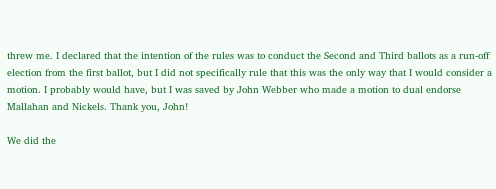threw me. I declared that the intention of the rules was to conduct the Second and Third ballots as a run-off election from the first ballot, but I did not specifically rule that this was the only way that I would consider a motion. I probably would have, but I was saved by John Webber who made a motion to dual endorse Mallahan and Nickels. Thank you, John!

We did the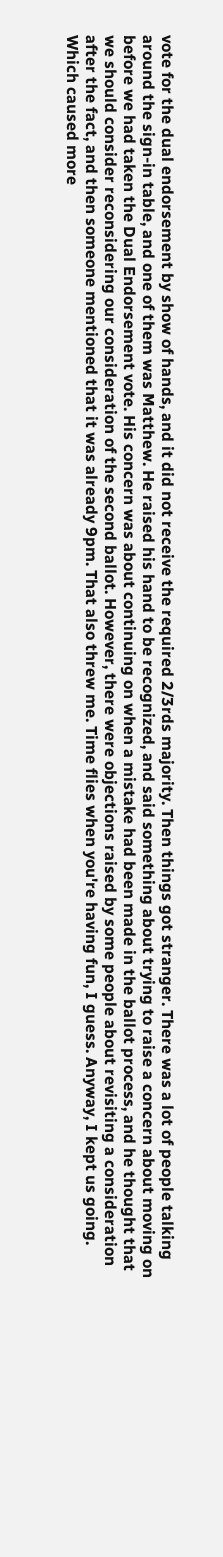vote for the dual endorsement by show of hands, and it did not receive the required 2/3rds majority. Then things got stranger. There was a lot of people talking around the sign-in table, and one of them was Matthew. He raised his hand to be recognized, and said something about trying to raise a concern about moving on before we had taken the Dual Endorsement vote. His concern was about continuing on when a mistake had been made in the ballot process, and he thought that we should consider reconsidering our consideration of the second ballot. However, there were objections raised by some people about revisiting a consideration after the fact, and then someone mentioned that it was already 9pm. That also threw me. Time flies when you're having fun, I guess. Anyway, I kept us going. Which caused more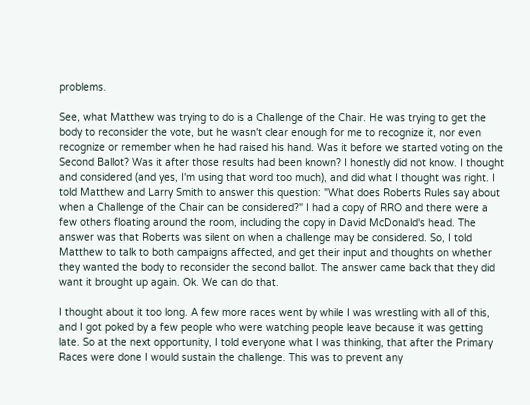problems.

See, what Matthew was trying to do is a Challenge of the Chair. He was trying to get the body to reconsider the vote, but he wasn't clear enough for me to recognize it, nor even recognize or remember when he had raised his hand. Was it before we started voting on the Second Ballot? Was it after those results had been known? I honestly did not know. I thought and considered (and yes, I'm using that word too much), and did what I thought was right. I told Matthew and Larry Smith to answer this question: "What does Roberts Rules say about when a Challenge of the Chair can be considered?" I had a copy of RRO and there were a few others floating around the room, including the copy in David McDonald's head. The answer was that Roberts was silent on when a challenge may be considered. So, I told Matthew to talk to both campaigns affected, and get their input and thoughts on whether they wanted the body to reconsider the second ballot. The answer came back that they did want it brought up again. Ok. We can do that.

I thought about it too long. A few more races went by while I was wrestling with all of this, and I got poked by a few people who were watching people leave because it was getting late. So at the next opportunity, I told everyone what I was thinking, that after the Primary Races were done I would sustain the challenge. This was to prevent any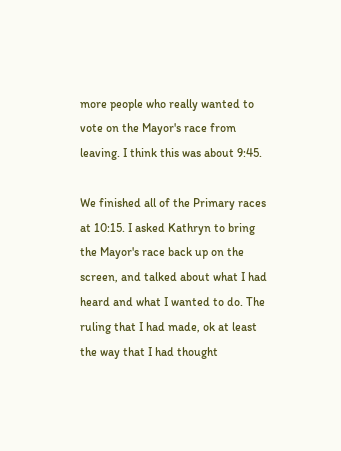more people who really wanted to vote on the Mayor's race from leaving. I think this was about 9:45.

We finished all of the Primary races at 10:15. I asked Kathryn to bring the Mayor's race back up on the screen, and talked about what I had heard and what I wanted to do. The ruling that I had made, ok at least the way that I had thought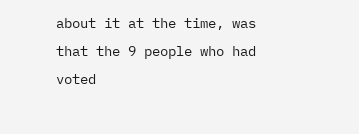about it at the time, was that the 9 people who had voted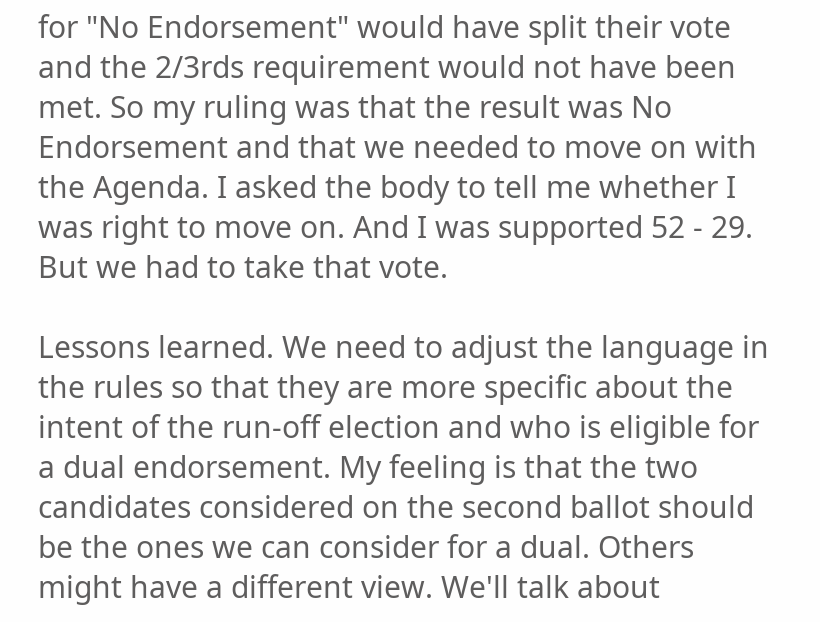for "No Endorsement" would have split their vote and the 2/3rds requirement would not have been met. So my ruling was that the result was No Endorsement and that we needed to move on with the Agenda. I asked the body to tell me whether I was right to move on. And I was supported 52 - 29. But we had to take that vote.

Lessons learned. We need to adjust the language in the rules so that they are more specific about the intent of the run-off election and who is eligible for a dual endorsement. My feeling is that the two candidates considered on the second ballot should be the ones we can consider for a dual. Others might have a different view. We'll talk about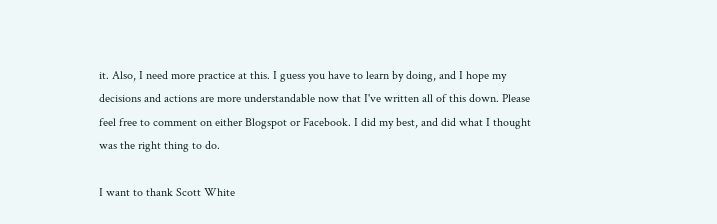it. Also, I need more practice at this. I guess you have to learn by doing, and I hope my decisions and actions are more understandable now that I've written all of this down. Please feel free to comment on either Blogspot or Facebook. I did my best, and did what I thought was the right thing to do.

I want to thank Scott White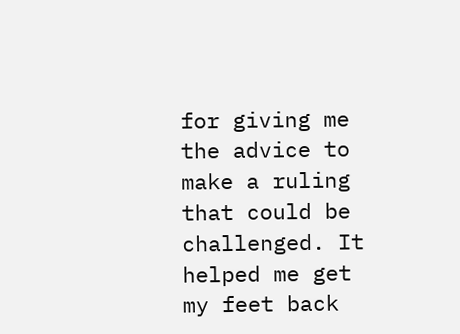for giving me the advice to make a ruling that could be challenged. It helped me get my feet back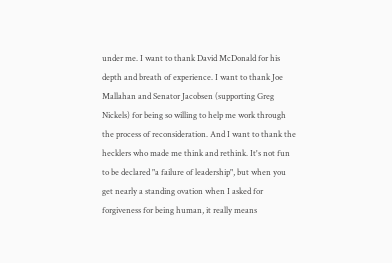under me. I want to thank David McDonald for his depth and breath of experience. I want to thank Joe Mallahan and Senator Jacobsen (supporting Greg Nickels) for being so willing to help me work through the process of reconsideration. And I want to thank the hecklers who made me think and rethink. It's not fun to be declared "a failure of leadership", but when you get nearly a standing ovation when I asked for forgiveness for being human, it really means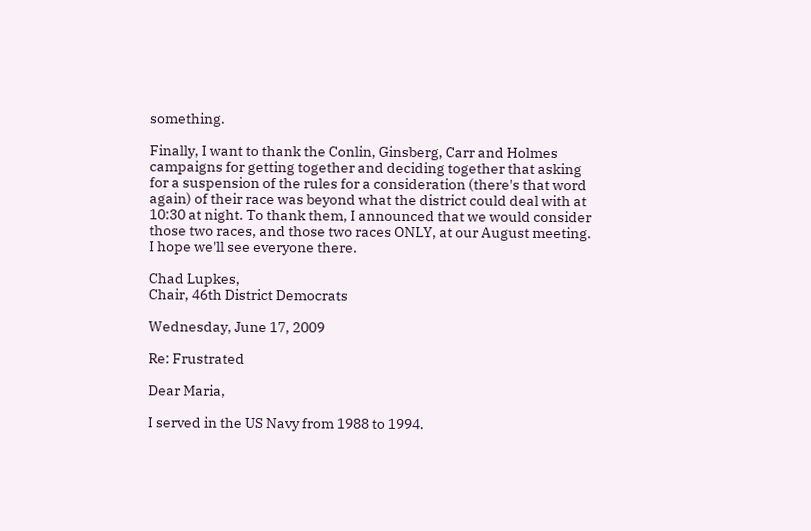something.

Finally, I want to thank the Conlin, Ginsberg, Carr and Holmes campaigns for getting together and deciding together that asking for a suspension of the rules for a consideration (there's that word again) of their race was beyond what the district could deal with at 10:30 at night. To thank them, I announced that we would consider those two races, and those two races ONLY, at our August meeting. I hope we'll see everyone there.

Chad Lupkes,
Chair, 46th District Democrats

Wednesday, June 17, 2009

Re: Frustrated

Dear Maria,

I served in the US Navy from 1988 to 1994.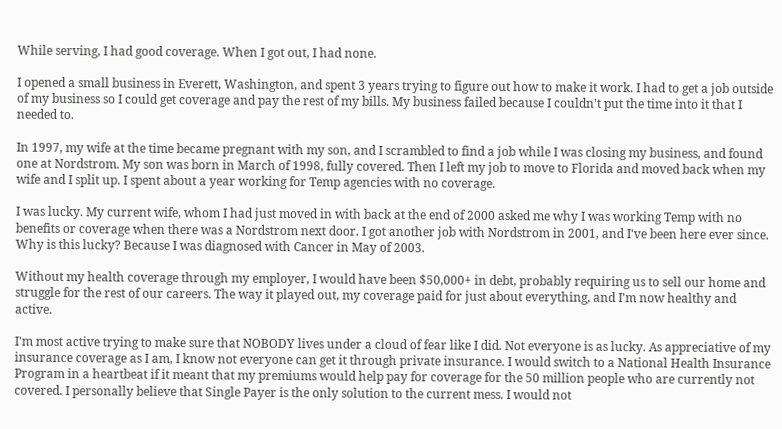While serving, I had good coverage. When I got out, I had none.

I opened a small business in Everett, Washington, and spent 3 years trying to figure out how to make it work. I had to get a job outside of my business so I could get coverage and pay the rest of my bills. My business failed because I couldn't put the time into it that I needed to.

In 1997, my wife at the time became pregnant with my son, and I scrambled to find a job while I was closing my business, and found one at Nordstrom. My son was born in March of 1998, fully covered. Then I left my job to move to Florida and moved back when my wife and I split up. I spent about a year working for Temp agencies with no coverage.

I was lucky. My current wife, whom I had just moved in with back at the end of 2000 asked me why I was working Temp with no benefits or coverage when there was a Nordstrom next door. I got another job with Nordstrom in 2001, and I've been here ever since. Why is this lucky? Because I was diagnosed with Cancer in May of 2003.

Without my health coverage through my employer, I would have been $50,000+ in debt, probably requiring us to sell our home and struggle for the rest of our careers. The way it played out, my coverage paid for just about everything, and I'm now healthy and active.

I'm most active trying to make sure that NOBODY lives under a cloud of fear like I did. Not everyone is as lucky. As appreciative of my insurance coverage as I am, I know not everyone can get it through private insurance. I would switch to a National Health Insurance Program in a heartbeat if it meant that my premiums would help pay for coverage for the 50 million people who are currently not covered. I personally believe that Single Payer is the only solution to the current mess. I would not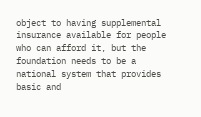object to having supplemental insurance available for people who can afford it, but the foundation needs to be a national system that provides basic and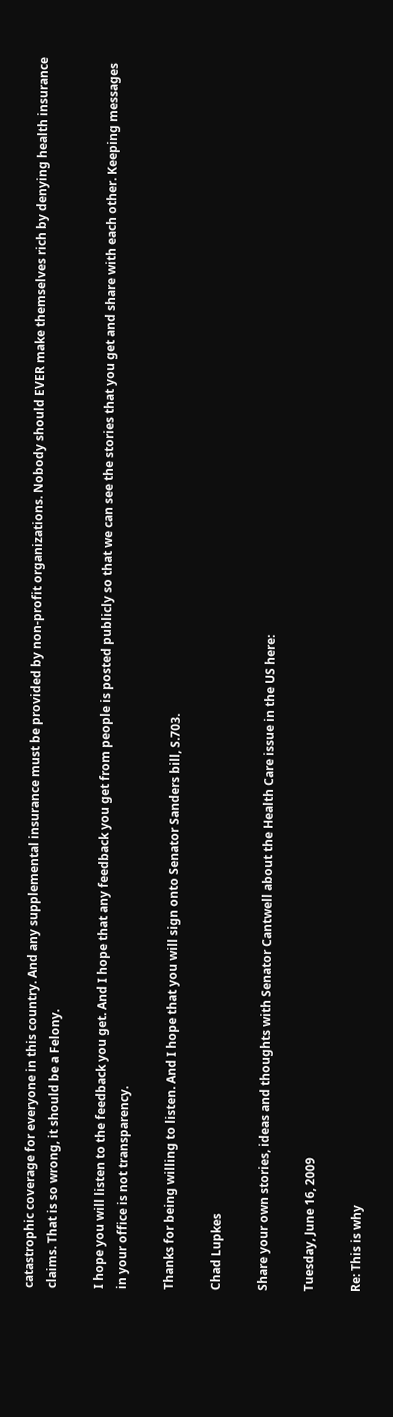catastrophic coverage for everyone in this country. And any supplemental insurance must be provided by non-profit organizations. Nobody should EVER make themselves rich by denying health insurance claims. That is so wrong, it should be a Felony.

I hope you will listen to the feedback you get. And I hope that any feedback you get from people is posted publicly so that we can see the stories that you get and share with each other. Keeping messages in your office is not transparency.

Thanks for being willing to listen. And I hope that you will sign onto Senator Sanders bill, S.703.

Chad Lupkes

Share your own stories, ideas and thoughts with Senator Cantwell about the Health Care issue in the US here:

Tuesday, June 16, 2009

Re: This is why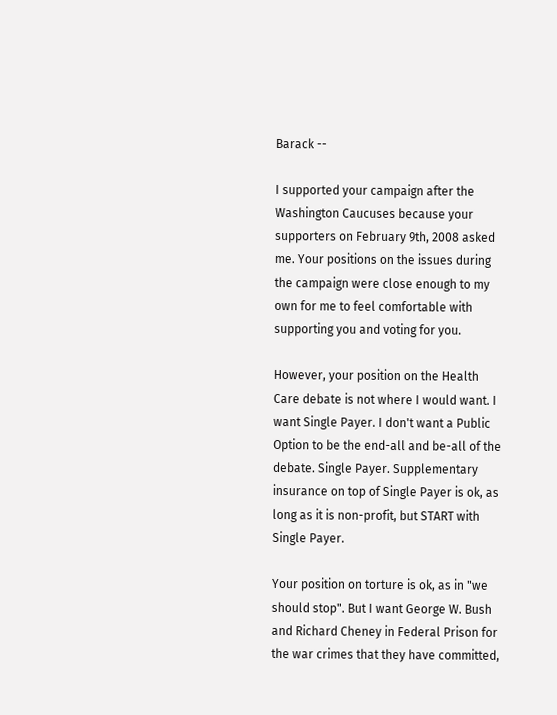Barack --

I supported your campaign after the Washington Caucuses because your supporters on February 9th, 2008 asked me. Your positions on the issues during the campaign were close enough to my own for me to feel comfortable with supporting you and voting for you.

However, your position on the Health Care debate is not where I would want. I want Single Payer. I don't want a Public Option to be the end-all and be-all of the debate. Single Payer. Supplementary insurance on top of Single Payer is ok, as long as it is non-profit, but START with Single Payer.

Your position on torture is ok, as in "we should stop". But I want George W. Bush and Richard Cheney in Federal Prison for the war crimes that they have committed,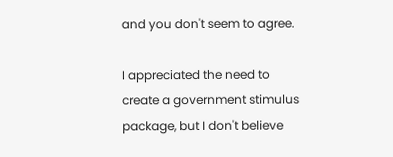and you don't seem to agree.

I appreciated the need to create a government stimulus package, but I don't believe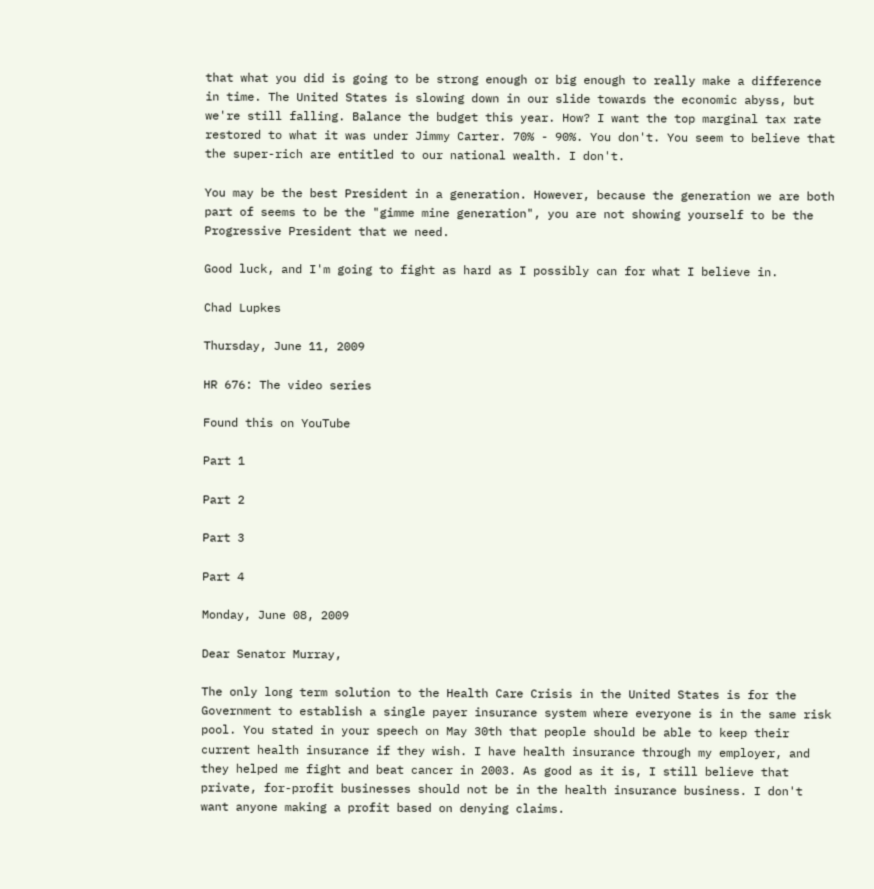that what you did is going to be strong enough or big enough to really make a difference in time. The United States is slowing down in our slide towards the economic abyss, but we're still falling. Balance the budget this year. How? I want the top marginal tax rate restored to what it was under Jimmy Carter. 70% - 90%. You don't. You seem to believe that the super-rich are entitled to our national wealth. I don't.

You may be the best President in a generation. However, because the generation we are both part of seems to be the "gimme mine generation", you are not showing yourself to be the Progressive President that we need.

Good luck, and I'm going to fight as hard as I possibly can for what I believe in.

Chad Lupkes

Thursday, June 11, 2009

HR 676: The video series

Found this on YouTube

Part 1

Part 2

Part 3

Part 4

Monday, June 08, 2009

Dear Senator Murray,

The only long term solution to the Health Care Crisis in the United States is for the Government to establish a single payer insurance system where everyone is in the same risk pool. You stated in your speech on May 30th that people should be able to keep their current health insurance if they wish. I have health insurance through my employer, and they helped me fight and beat cancer in 2003. As good as it is, I still believe that private, for-profit businesses should not be in the health insurance business. I don't want anyone making a profit based on denying claims.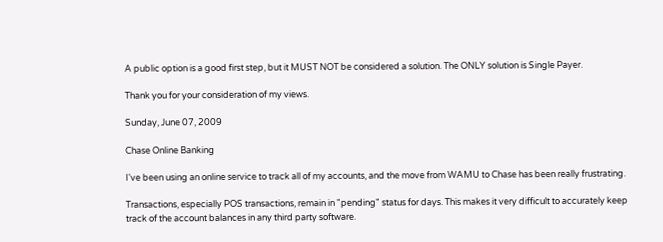A public option is a good first step, but it MUST NOT be considered a solution. The ONLY solution is Single Payer.

Thank you for your consideration of my views.

Sunday, June 07, 2009

Chase Online Banking

I've been using an online service to track all of my accounts, and the move from WAMU to Chase has been really frustrating.

Transactions, especially POS transactions, remain in "pending" status for days. This makes it very difficult to accurately keep track of the account balances in any third party software.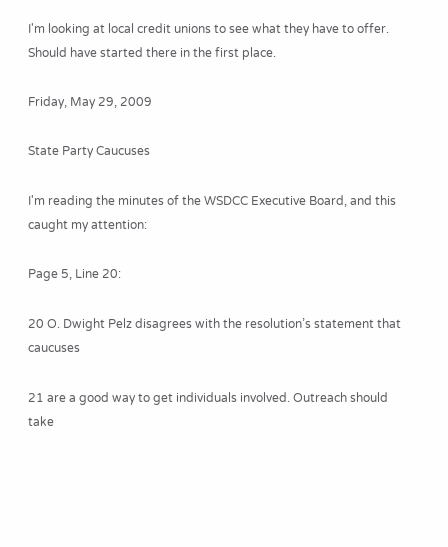I'm looking at local credit unions to see what they have to offer. Should have started there in the first place.

Friday, May 29, 2009

State Party Caucuses

I'm reading the minutes of the WSDCC Executive Board, and this caught my attention:

Page 5, Line 20:

20 O. Dwight Pelz disagrees with the resolution’s statement that caucuses

21 are a good way to get individuals involved. Outreach should take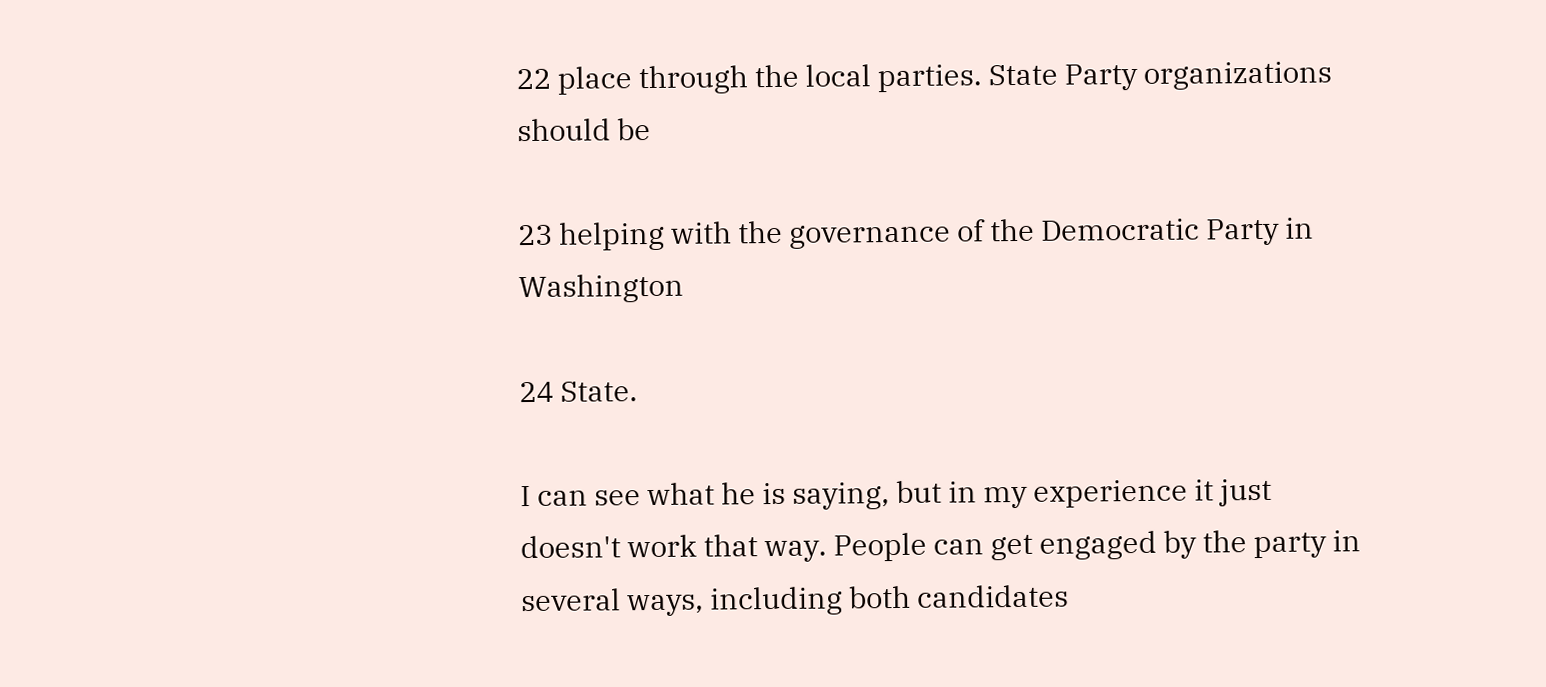22 place through the local parties. State Party organizations should be

23 helping with the governance of the Democratic Party in Washington

24 State.

I can see what he is saying, but in my experience it just doesn't work that way. People can get engaged by the party in several ways, including both candidates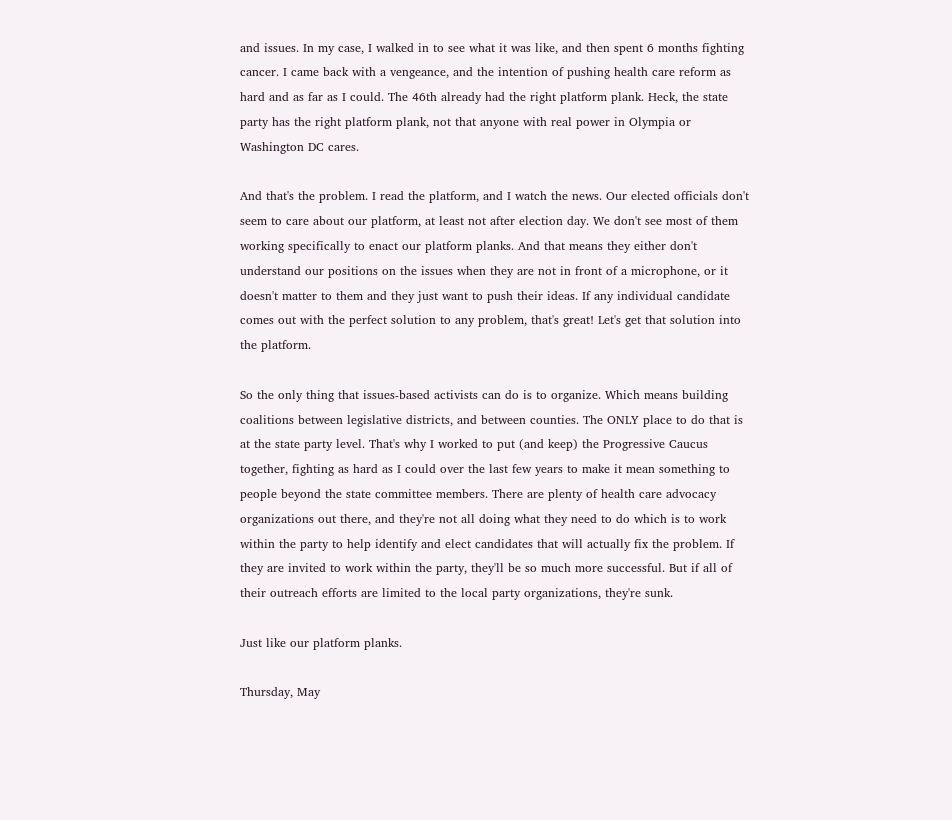and issues. In my case, I walked in to see what it was like, and then spent 6 months fighting cancer. I came back with a vengeance, and the intention of pushing health care reform as hard and as far as I could. The 46th already had the right platform plank. Heck, the state party has the right platform plank, not that anyone with real power in Olympia or Washington DC cares.

And that's the problem. I read the platform, and I watch the news. Our elected officials don't seem to care about our platform, at least not after election day. We don't see most of them working specifically to enact our platform planks. And that means they either don't understand our positions on the issues when they are not in front of a microphone, or it doesn't matter to them and they just want to push their ideas. If any individual candidate comes out with the perfect solution to any problem, that's great! Let's get that solution into the platform.

So the only thing that issues-based activists can do is to organize. Which means building coalitions between legislative districts, and between counties. The ONLY place to do that is at the state party level. That's why I worked to put (and keep) the Progressive Caucus together, fighting as hard as I could over the last few years to make it mean something to people beyond the state committee members. There are plenty of health care advocacy organizations out there, and they're not all doing what they need to do which is to work within the party to help identify and elect candidates that will actually fix the problem. If they are invited to work within the party, they'll be so much more successful. But if all of their outreach efforts are limited to the local party organizations, they're sunk.

Just like our platform planks.

Thursday, May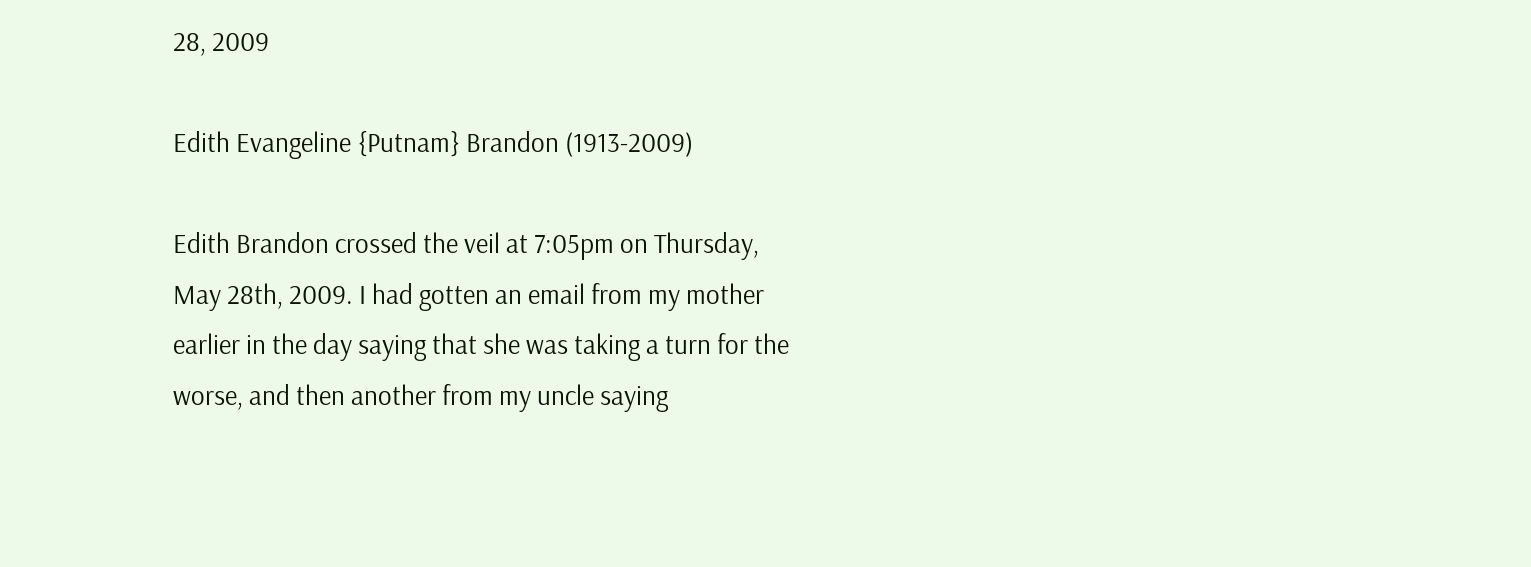28, 2009

Edith Evangeline {Putnam} Brandon (1913-2009)

Edith Brandon crossed the veil at 7:05pm on Thursday, May 28th, 2009. I had gotten an email from my mother earlier in the day saying that she was taking a turn for the worse, and then another from my uncle saying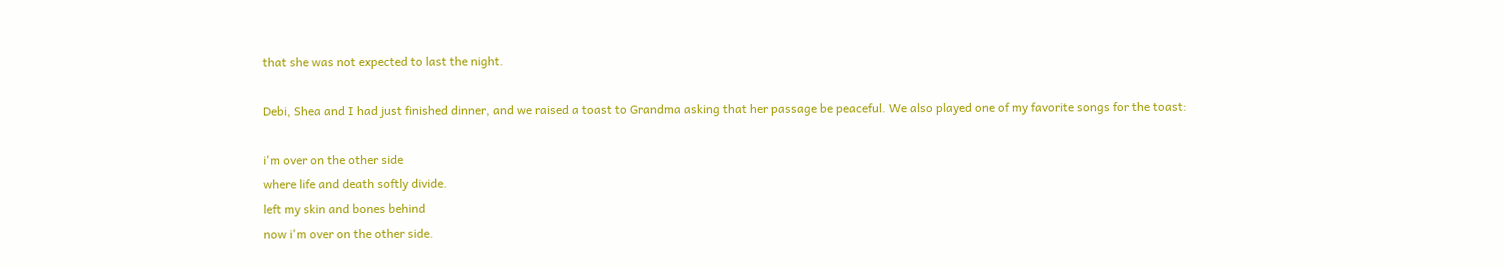that she was not expected to last the night.

Debi, Shea and I had just finished dinner, and we raised a toast to Grandma asking that her passage be peaceful. We also played one of my favorite songs for the toast:

i'm over on the other side
where life and death softly divide.
left my skin and bones behind
now i'm over on the other side.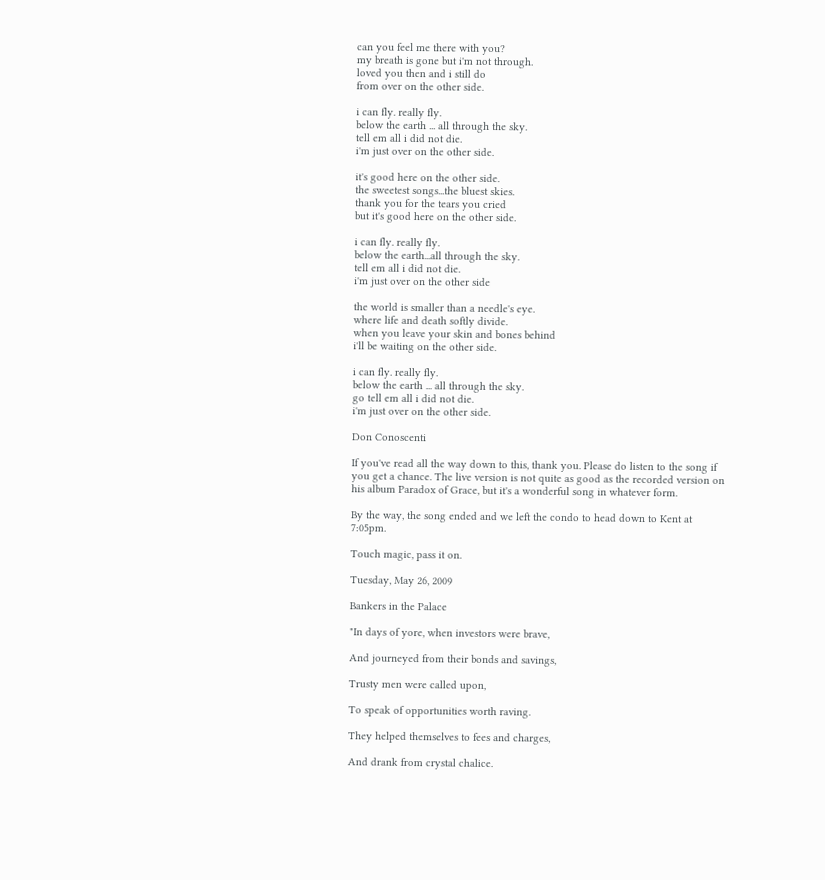can you feel me there with you?
my breath is gone but i'm not through.
loved you then and i still do
from over on the other side.

i can fly. really fly.
below the earth ... all through the sky.
tell em all i did not die.
i'm just over on the other side.

it's good here on the other side.
the sweetest songs...the bluest skies.
thank you for the tears you cried
but it's good here on the other side.

i can fly. really fly.
below the earth...all through the sky.
tell em all i did not die.
i'm just over on the other side

the world is smaller than a needle's eye.
where life and death softly divide.
when you leave your skin and bones behind
i'll be waiting on the other side.

i can fly. really fly.
below the earth ... all through the sky.
go tell em all i did not die.
i'm just over on the other side.

Don Conoscenti

If you've read all the way down to this, thank you. Please do listen to the song if you get a chance. The live version is not quite as good as the recorded version on his album Paradox of Grace, but it's a wonderful song in whatever form.

By the way, the song ended and we left the condo to head down to Kent at 7:05pm.

Touch magic, pass it on.

Tuesday, May 26, 2009

Bankers in the Palace

"In days of yore, when investors were brave,

And journeyed from their bonds and savings,

Trusty men were called upon,

To speak of opportunities worth raving.

They helped themselves to fees and charges,

And drank from crystal chalice.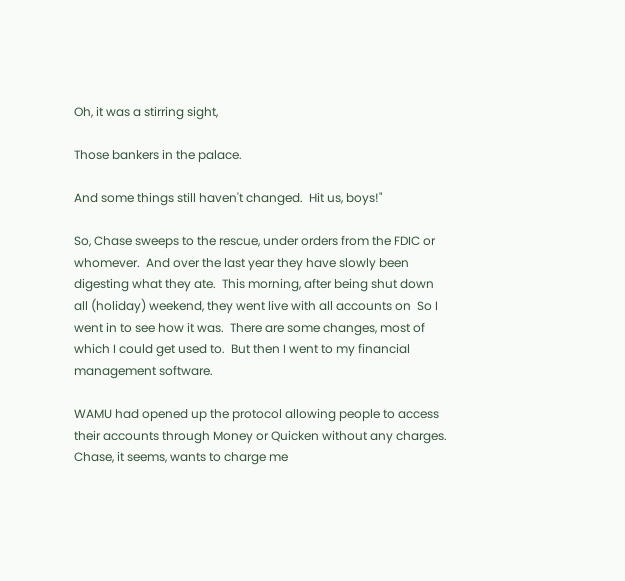Oh, it was a stirring sight,

Those bankers in the palace.

And some things still haven't changed.  Hit us, boys!"

So, Chase sweeps to the rescue, under orders from the FDIC or whomever.  And over the last year they have slowly been digesting what they ate.  This morning, after being shut down all (holiday) weekend, they went live with all accounts on  So I went in to see how it was.  There are some changes, most of which I could get used to.  But then I went to my financial management software.

WAMU had opened up the protocol allowing people to access their accounts through Money or Quicken without any charges.  Chase, it seems, wants to charge me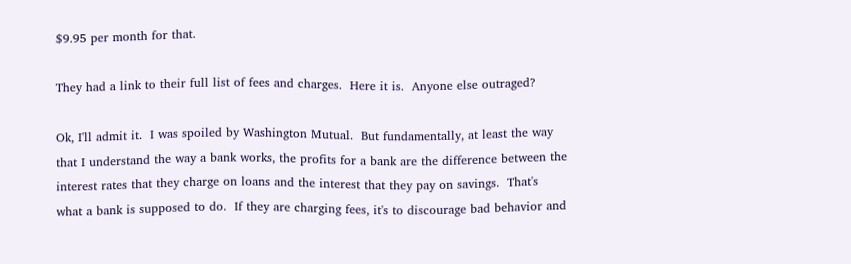$9.95 per month for that.

They had a link to their full list of fees and charges.  Here it is.  Anyone else outraged?

Ok, I'll admit it.  I was spoiled by Washington Mutual.  But fundamentally, at least the way that I understand the way a bank works, the profits for a bank are the difference between the interest rates that they charge on loans and the interest that they pay on savings.  That's what a bank is supposed to do.  If they are charging fees, it's to discourage bad behavior and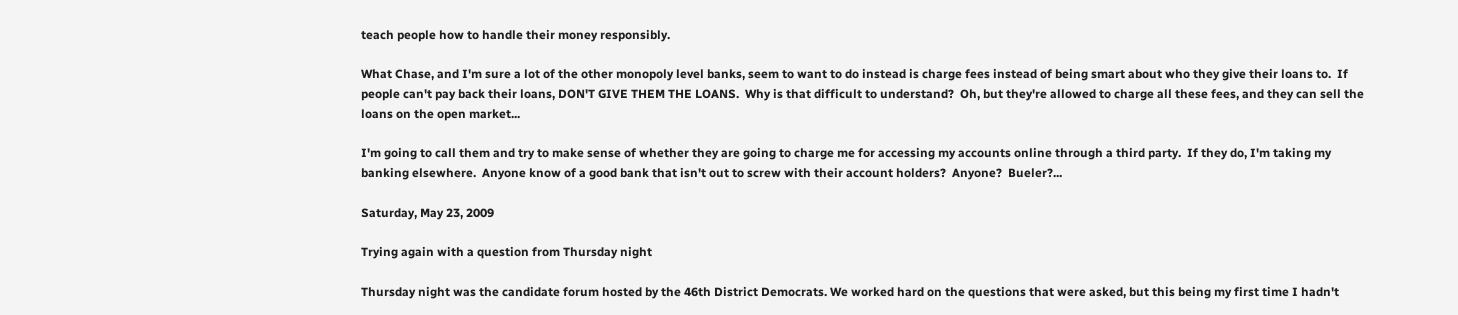teach people how to handle their money responsibly.

What Chase, and I'm sure a lot of the other monopoly level banks, seem to want to do instead is charge fees instead of being smart about who they give their loans to.  If people can't pay back their loans, DON'T GIVE THEM THE LOANS.  Why is that difficult to understand?  Oh, but they're allowed to charge all these fees, and they can sell the loans on the open market...

I'm going to call them and try to make sense of whether they are going to charge me for accessing my accounts online through a third party.  If they do, I'm taking my banking elsewhere.  Anyone know of a good bank that isn't out to screw with their account holders?  Anyone?  Bueler?...

Saturday, May 23, 2009

Trying again with a question from Thursday night

Thursday night was the candidate forum hosted by the 46th District Democrats. We worked hard on the questions that were asked, but this being my first time I hadn't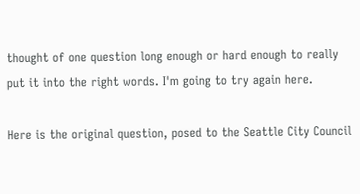thought of one question long enough or hard enough to really put it into the right words. I'm going to try again here.

Here is the original question, posed to the Seattle City Council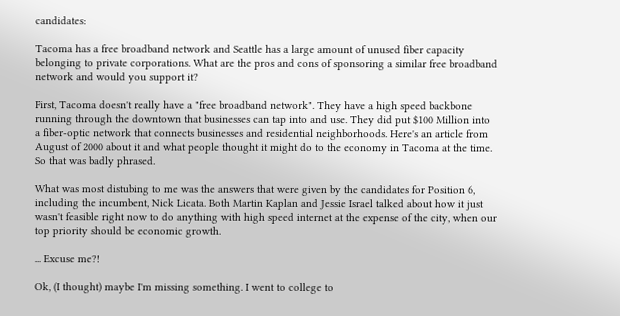candidates:

Tacoma has a free broadband network and Seattle has a large amount of unused fiber capacity belonging to private corporations. What are the pros and cons of sponsoring a similar free broadband network and would you support it?

First, Tacoma doesn't really have a "free broadband network". They have a high speed backbone running through the downtown that businesses can tap into and use. They did put $100 Million into a fiber-optic network that connects businesses and residential neighborhoods. Here's an article from August of 2000 about it and what people thought it might do to the economy in Tacoma at the time. So that was badly phrased.

What was most distubing to me was the answers that were given by the candidates for Position 6, including the incumbent, Nick Licata. Both Martin Kaplan and Jessie Israel talked about how it just wasn't feasible right now to do anything with high speed internet at the expense of the city, when our top priority should be economic growth.

... Excuse me?!

Ok, (I thought) maybe I'm missing something. I went to college to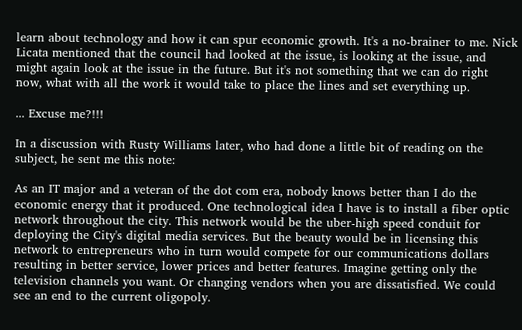learn about technology and how it can spur economic growth. It's a no-brainer to me. Nick Licata mentioned that the council had looked at the issue, is looking at the issue, and might again look at the issue in the future. But it's not something that we can do right now, what with all the work it would take to place the lines and set everything up.

... Excuse me?!!!

In a discussion with Rusty Williams later, who had done a little bit of reading on the subject, he sent me this note:

As an IT major and a veteran of the dot com era, nobody knows better than I do the economic energy that it produced. One technological idea I have is to install a fiber optic network throughout the city. This network would be the uber-high speed conduit for deploying the City's digital media services. But the beauty would be in licensing this network to entrepreneurs who in turn would compete for our communications dollars resulting in better service, lower prices and better features. Imagine getting only the television channels you want. Or changing vendors when you are dissatisfied. We could see an end to the current oligopoly.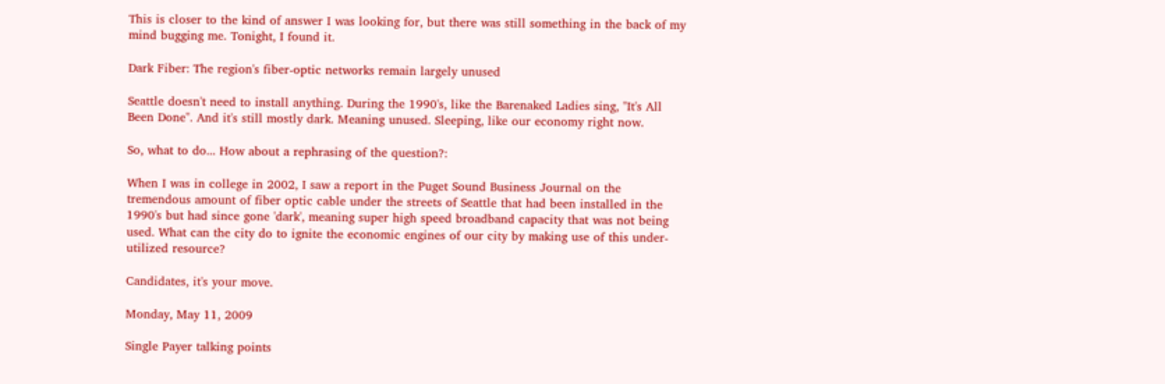This is closer to the kind of answer I was looking for, but there was still something in the back of my mind bugging me. Tonight, I found it.

Dark Fiber: The region's fiber-optic networks remain largely unused

Seattle doesn't need to install anything. During the 1990's, like the Barenaked Ladies sing, "It's All Been Done". And it's still mostly dark. Meaning unused. Sleeping, like our economy right now.

So, what to do... How about a rephrasing of the question?:

When I was in college in 2002, I saw a report in the Puget Sound Business Journal on the tremendous amount of fiber optic cable under the streets of Seattle that had been installed in the 1990's but had since gone 'dark', meaning super high speed broadband capacity that was not being used. What can the city do to ignite the economic engines of our city by making use of this under-utilized resource?

Candidates, it's your move.

Monday, May 11, 2009

Single Payer talking points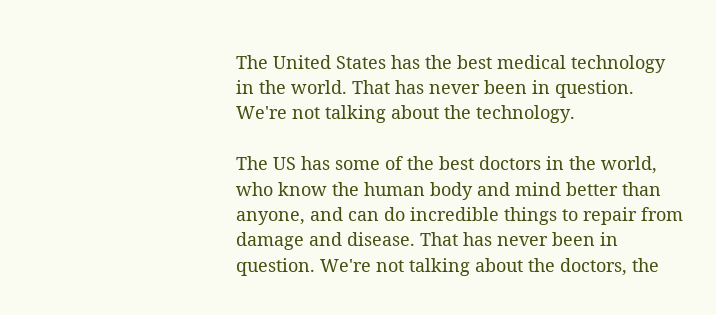The United States has the best medical technology in the world. That has never been in question. We're not talking about the technology.

The US has some of the best doctors in the world, who know the human body and mind better than anyone, and can do incredible things to repair from damage and disease. That has never been in question. We're not talking about the doctors, the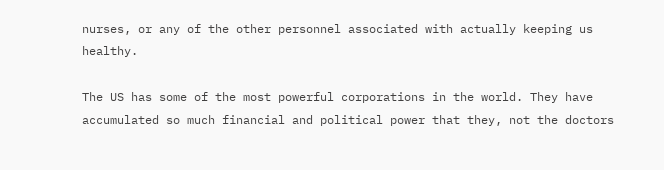nurses, or any of the other personnel associated with actually keeping us healthy.

The US has some of the most powerful corporations in the world. They have accumulated so much financial and political power that they, not the doctors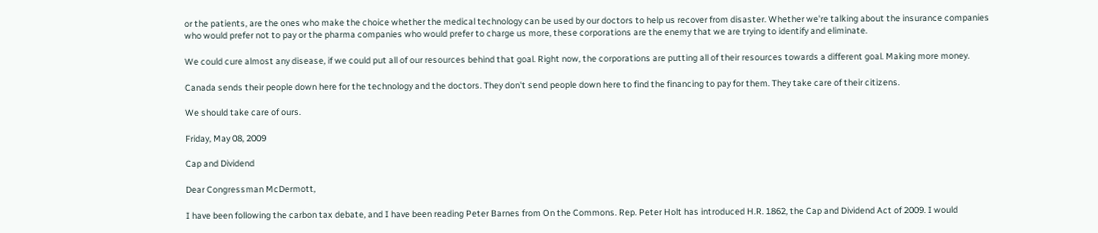or the patients, are the ones who make the choice whether the medical technology can be used by our doctors to help us recover from disaster. Whether we're talking about the insurance companies who would prefer not to pay or the pharma companies who would prefer to charge us more, these corporations are the enemy that we are trying to identify and eliminate.

We could cure almost any disease, if we could put all of our resources behind that goal. Right now, the corporations are putting all of their resources towards a different goal. Making more money.

Canada sends their people down here for the technology and the doctors. They don't send people down here to find the financing to pay for them. They take care of their citizens.

We should take care of ours.

Friday, May 08, 2009

Cap and Dividend

Dear Congressman McDermott,

I have been following the carbon tax debate, and I have been reading Peter Barnes from On the Commons. Rep. Peter Holt has introduced H.R. 1862, the Cap and Dividend Act of 2009. I would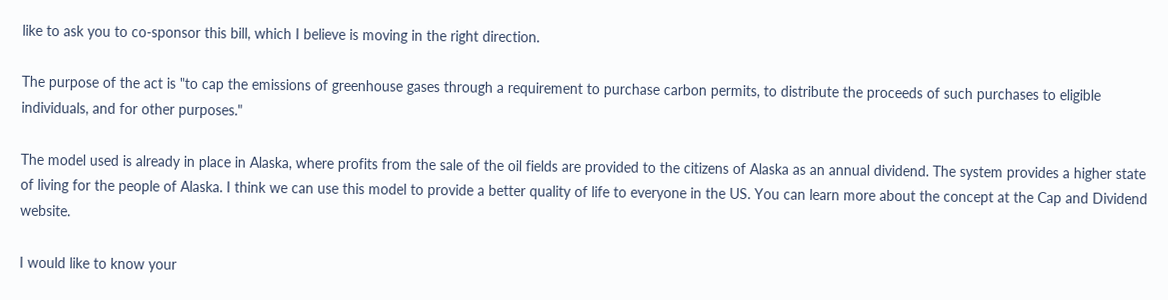like to ask you to co-sponsor this bill, which I believe is moving in the right direction.

The purpose of the act is "to cap the emissions of greenhouse gases through a requirement to purchase carbon permits, to distribute the proceeds of such purchases to eligible individuals, and for other purposes."

The model used is already in place in Alaska, where profits from the sale of the oil fields are provided to the citizens of Alaska as an annual dividend. The system provides a higher state of living for the people of Alaska. I think we can use this model to provide a better quality of life to everyone in the US. You can learn more about the concept at the Cap and Dividend website.

I would like to know your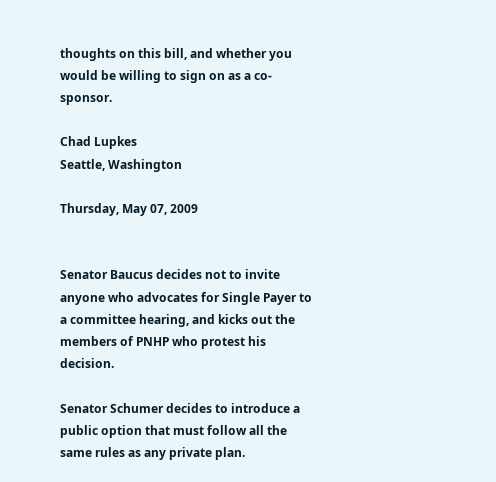thoughts on this bill, and whether you would be willing to sign on as a co-sponsor.

Chad Lupkes
Seattle, Washington

Thursday, May 07, 2009


Senator Baucus decides not to invite anyone who advocates for Single Payer to a committee hearing, and kicks out the members of PNHP who protest his decision.

Senator Schumer decides to introduce a public option that must follow all the same rules as any private plan.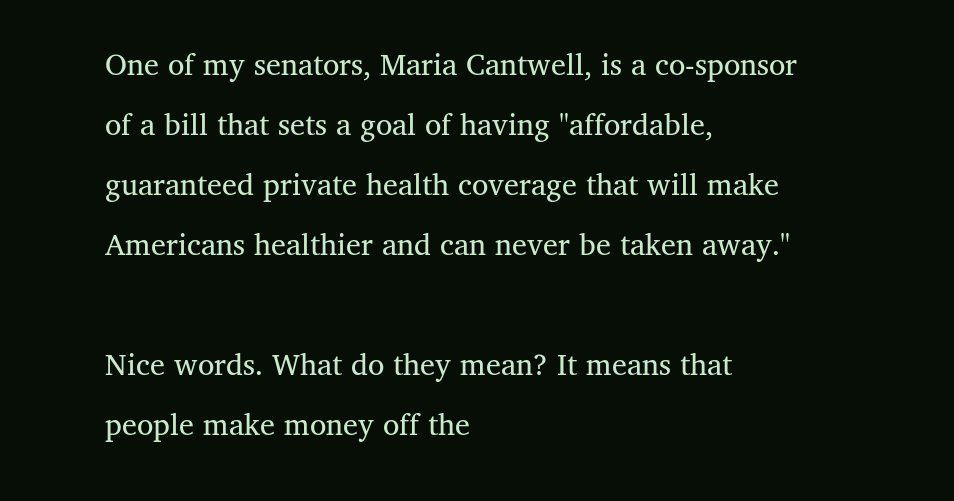One of my senators, Maria Cantwell, is a co-sponsor of a bill that sets a goal of having "affordable, guaranteed private health coverage that will make Americans healthier and can never be taken away."

Nice words. What do they mean? It means that people make money off the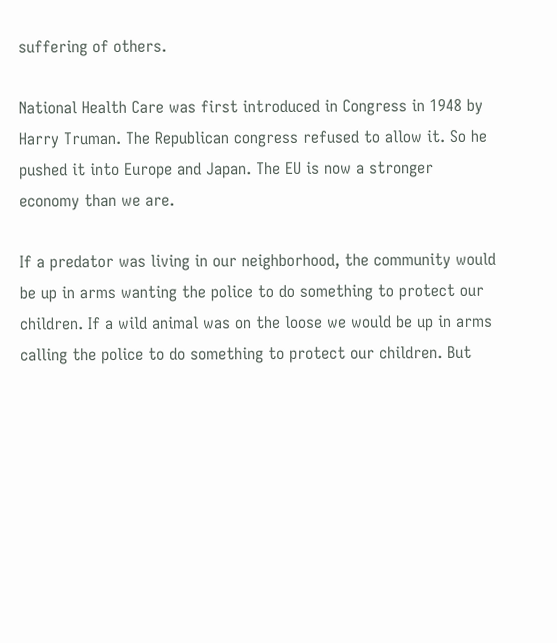suffering of others.

National Health Care was first introduced in Congress in 1948 by Harry Truman. The Republican congress refused to allow it. So he pushed it into Europe and Japan. The EU is now a stronger economy than we are.

If a predator was living in our neighborhood, the community would be up in arms wanting the police to do something to protect our children. If a wild animal was on the loose we would be up in arms calling the police to do something to protect our children. But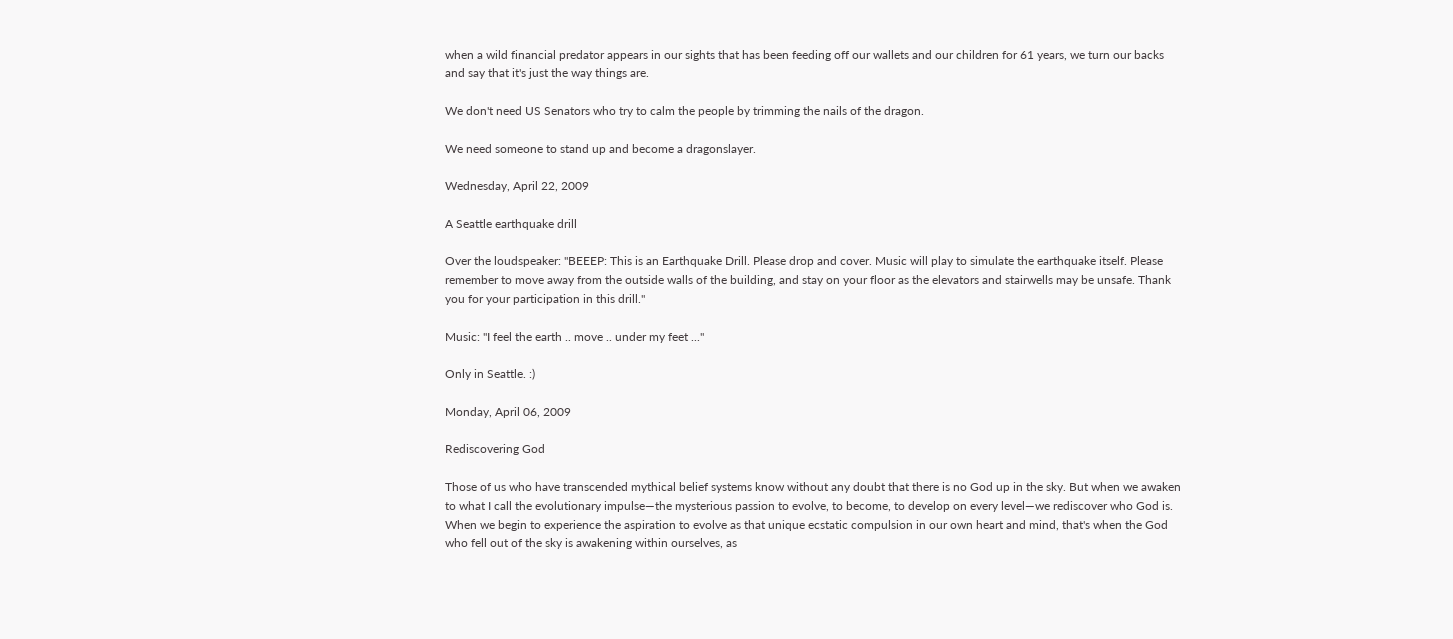when a wild financial predator appears in our sights that has been feeding off our wallets and our children for 61 years, we turn our backs and say that it's just the way things are.

We don't need US Senators who try to calm the people by trimming the nails of the dragon.

We need someone to stand up and become a dragonslayer.

Wednesday, April 22, 2009

A Seattle earthquake drill

Over the loudspeaker: "BEEEP: This is an Earthquake Drill. Please drop and cover. Music will play to simulate the earthquake itself. Please remember to move away from the outside walls of the building, and stay on your floor as the elevators and stairwells may be unsafe. Thank you for your participation in this drill."

Music: "I feel the earth .. move .. under my feet ..."

Only in Seattle. :)

Monday, April 06, 2009

Rediscovering God

Those of us who have transcended mythical belief systems know without any doubt that there is no God up in the sky. But when we awaken to what I call the evolutionary impulse—the mysterious passion to evolve, to become, to develop on every level—we rediscover who God is. When we begin to experience the aspiration to evolve as that unique ecstatic compulsion in our own heart and mind, that's when the God who fell out of the sky is awakening within ourselves, as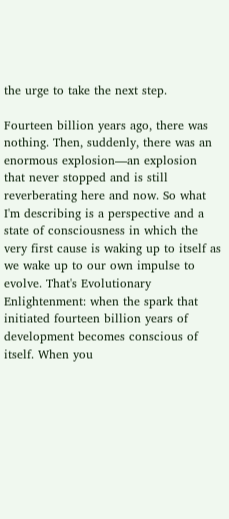the urge to take the next step.

Fourteen billion years ago, there was nothing. Then, suddenly, there was an enormous explosion—an explosion that never stopped and is still reverberating here and now. So what I'm describing is a perspective and a state of consciousness in which the very first cause is waking up to itself as we wake up to our own impulse to evolve. That's Evolutionary Enlightenment: when the spark that initiated fourteen billion years of development becomes conscious of itself. When you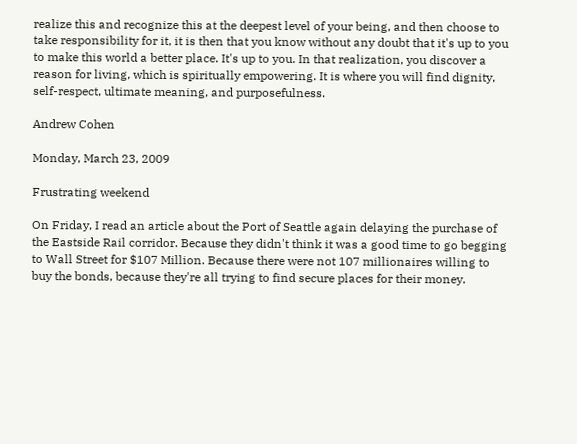realize this and recognize this at the deepest level of your being, and then choose to take responsibility for it, it is then that you know without any doubt that it's up to you to make this world a better place. It's up to you. In that realization, you discover a reason for living, which is spiritually empowering. It is where you will find dignity, self-respect, ultimate meaning, and purposefulness.

Andrew Cohen

Monday, March 23, 2009

Frustrating weekend

On Friday, I read an article about the Port of Seattle again delaying the purchase of the Eastside Rail corridor. Because they didn't think it was a good time to go begging to Wall Street for $107 Million. Because there were not 107 millionaires willing to buy the bonds, because they're all trying to find secure places for their money.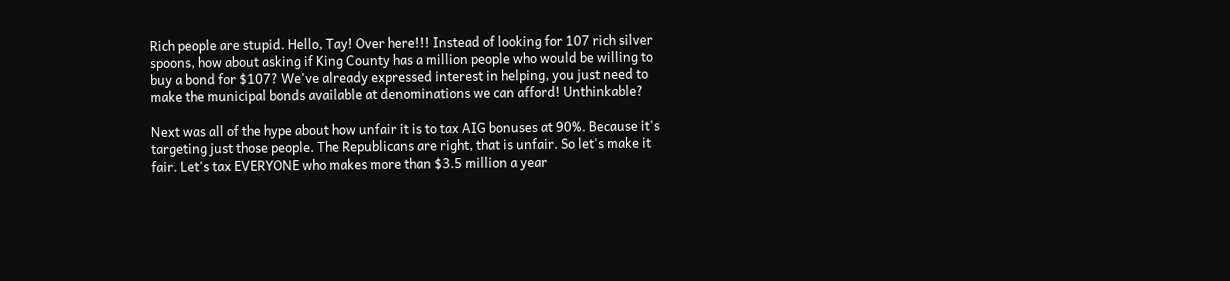Rich people are stupid. Hello, Tay! Over here!!! Instead of looking for 107 rich silver spoons, how about asking if King County has a million people who would be willing to buy a bond for $107? We've already expressed interest in helping, you just need to make the municipal bonds available at denominations we can afford! Unthinkable?

Next was all of the hype about how unfair it is to tax AIG bonuses at 90%. Because it's targeting just those people. The Republicans are right, that is unfair. So let's make it fair. Let's tax EVERYONE who makes more than $3.5 million a year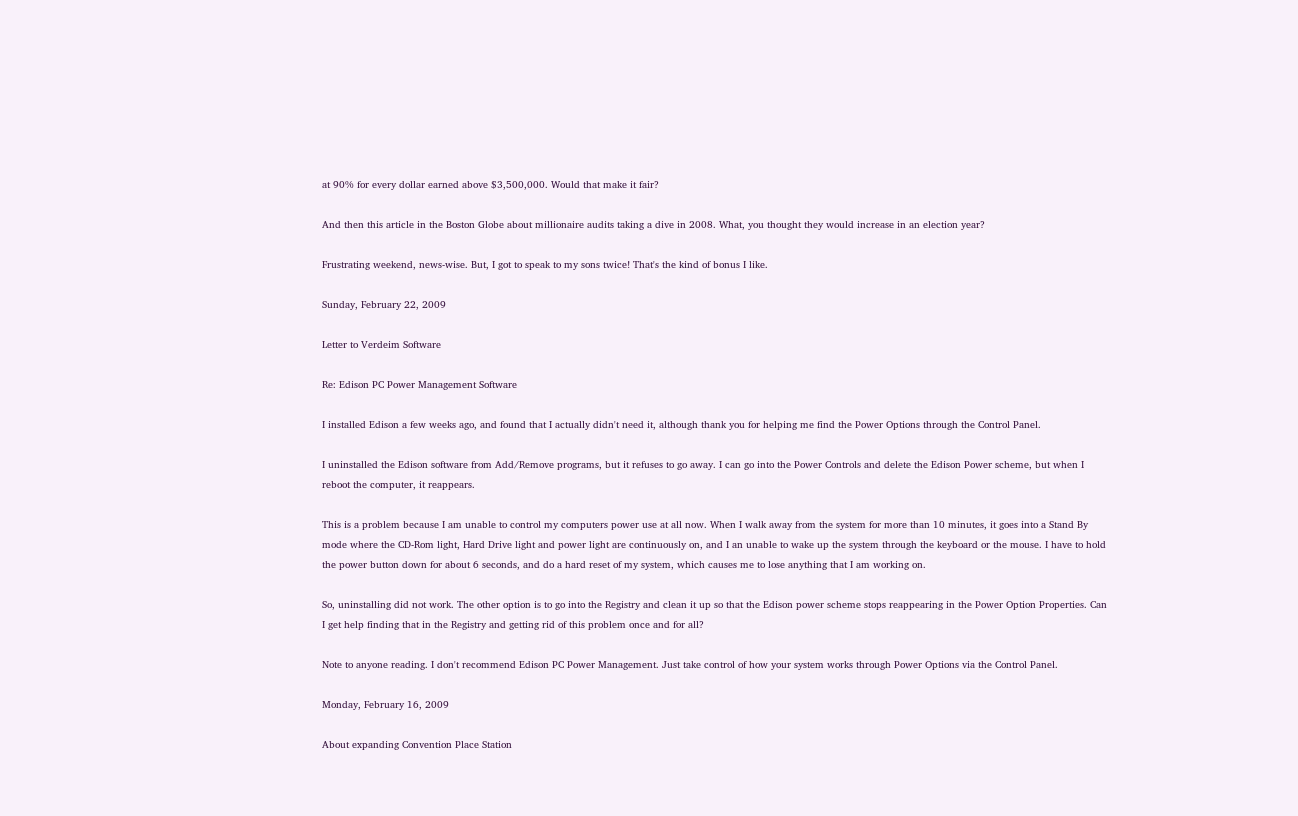at 90% for every dollar earned above $3,500,000. Would that make it fair?

And then this article in the Boston Globe about millionaire audits taking a dive in 2008. What, you thought they would increase in an election year?

Frustrating weekend, news-wise. But, I got to speak to my sons twice! That's the kind of bonus I like.

Sunday, February 22, 2009

Letter to Verdeim Software

Re: Edison PC Power Management Software

I installed Edison a few weeks ago, and found that I actually didn't need it, although thank you for helping me find the Power Options through the Control Panel.

I uninstalled the Edison software from Add/Remove programs, but it refuses to go away. I can go into the Power Controls and delete the Edison Power scheme, but when I reboot the computer, it reappears.

This is a problem because I am unable to control my computers power use at all now. When I walk away from the system for more than 10 minutes, it goes into a Stand By mode where the CD-Rom light, Hard Drive light and power light are continuously on, and I an unable to wake up the system through the keyboard or the mouse. I have to hold the power button down for about 6 seconds, and do a hard reset of my system, which causes me to lose anything that I am working on.

So, uninstalling did not work. The other option is to go into the Registry and clean it up so that the Edison power scheme stops reappearing in the Power Option Properties. Can I get help finding that in the Registry and getting rid of this problem once and for all?

Note to anyone reading. I don't recommend Edison PC Power Management. Just take control of how your system works through Power Options via the Control Panel.

Monday, February 16, 2009

About expanding Convention Place Station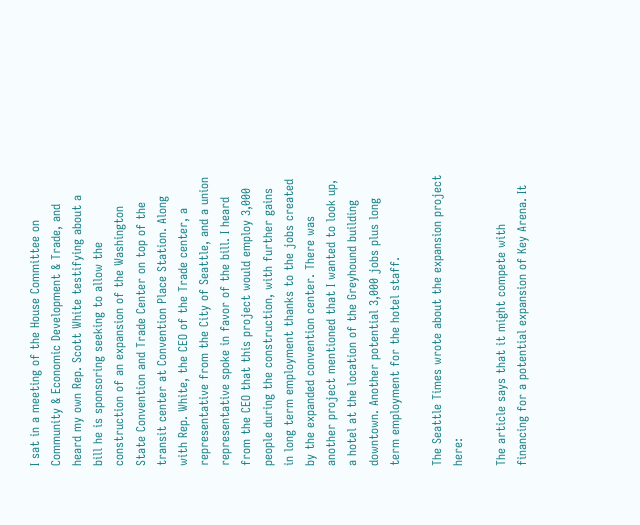I sat in a meeting of the House Committee on Community & Economic Development & Trade, and heard my own Rep. Scott White testifying about a bill he is sponsoring seeking to allow the construction of an expansion of the Washington State Convention and Trade Center on top of the transit center at Convention Place Station. Along with Rep. White, the CEO of the Trade center, a representative from the City of Seattle, and a union representative spoke in favor of the bill. I heard from the CEO that this project would employ 3,000 people during the construction, with further gains in long term employment thanks to the jobs created by the expanded convention center. There was another project mentioned that I wanted to look up, a hotel at the location of the Greyhound building downtown. Another potential 3,000 jobs plus long term employment for the hotel staff.

The Seattle Times wrote about the expansion project here:

The article says that it might compete with financing for a potential expansion of Key Arena. It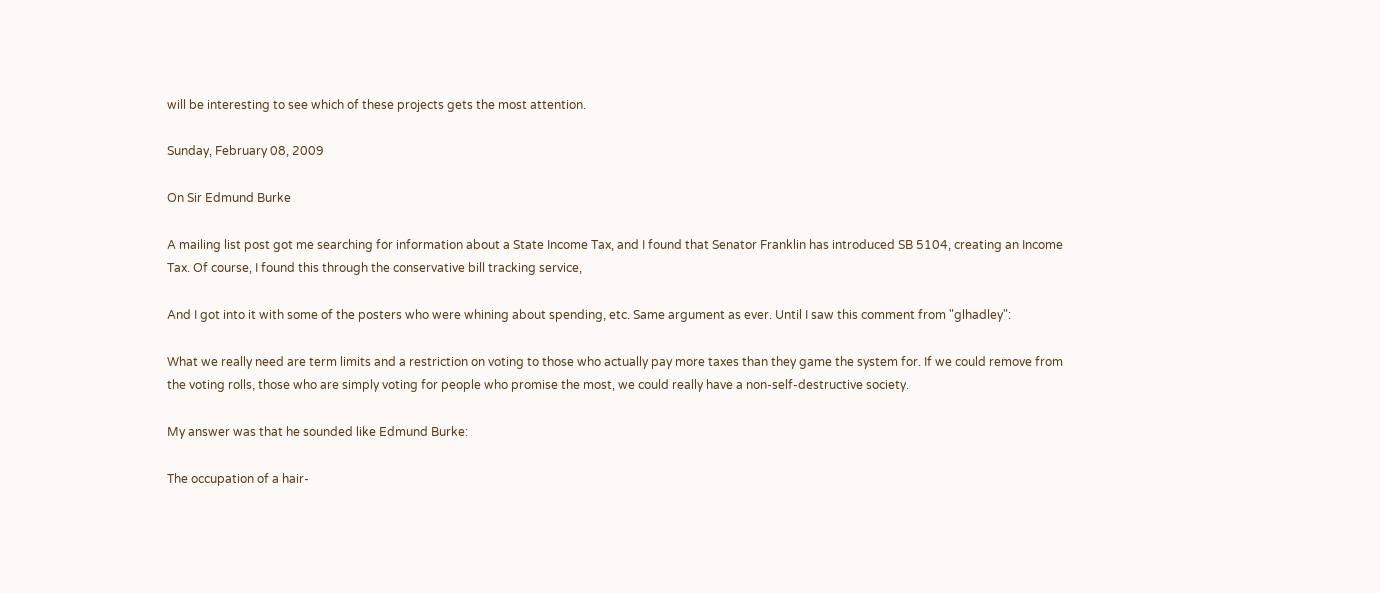will be interesting to see which of these projects gets the most attention.

Sunday, February 08, 2009

On Sir Edmund Burke

A mailing list post got me searching for information about a State Income Tax, and I found that Senator Franklin has introduced SB 5104, creating an Income Tax. Of course, I found this through the conservative bill tracking service,

And I got into it with some of the posters who were whining about spending, etc. Same argument as ever. Until I saw this comment from "glhadley":

What we really need are term limits and a restriction on voting to those who actually pay more taxes than they game the system for. If we could remove from the voting rolls, those who are simply voting for people who promise the most, we could really have a non-self-destructive society.

My answer was that he sounded like Edmund Burke:

The occupation of a hair-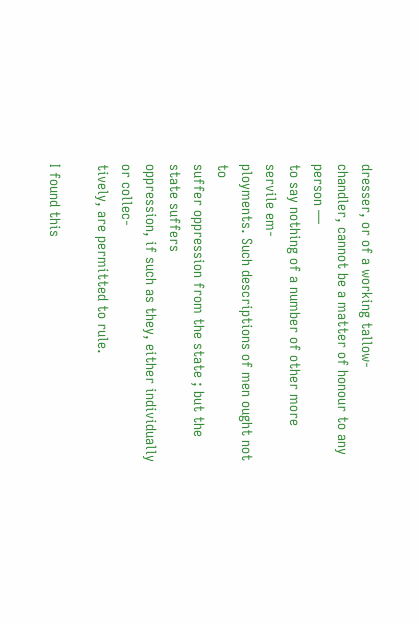dresser, or of a working tallow-
chandler, cannot be a matter of honour to any person —
to say nothing of a number of other more servile em-
ployments. Such descriptions of men ought not to
suffer oppression from the state ; but the state suffers
oppression, if such as they, either individually or collec-
tively, are permitted to rule.

I found this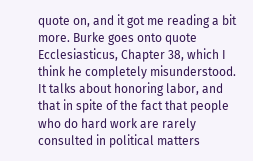quote on, and it got me reading a bit more. Burke goes onto quote Ecclesiasticus, Chapter 38, which I think he completely misunderstood. It talks about honoring labor, and that in spite of the fact that people who do hard work are rarely consulted in political matters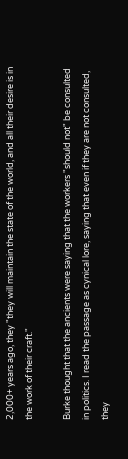2,000+ years ago, they "they will maintain the state of the world, and all their desire is in the work of their craft."

Burke thought that the ancients were saying that the workers "should not" be consulted in politics. I read the passage as cynical lore, saying that even if they are not consulted, they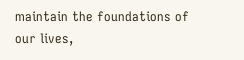maintain the foundations of our lives,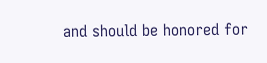and should be honored for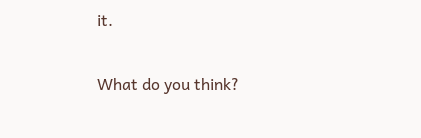it.

What do you think?